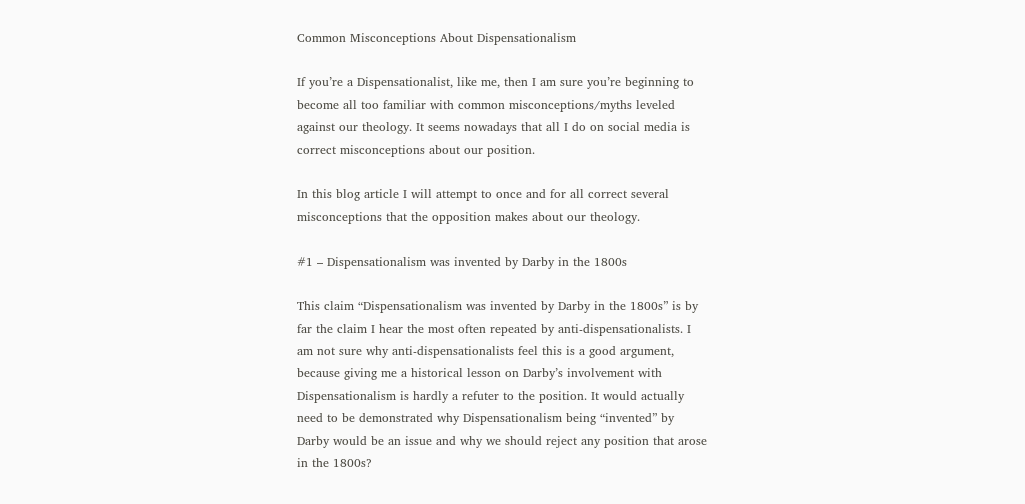Common Misconceptions About Dispensationalism

If you’re a Dispensationalist, like me, then I am sure you’re beginning to become all too familiar with common misconceptions/myths leveled against our theology. It seems nowadays that all I do on social media is correct misconceptions about our position.

In this blog article I will attempt to once and for all correct several misconceptions that the opposition makes about our theology.

#1 – Dispensationalism was invented by Darby in the 1800s

This claim “Dispensationalism was invented by Darby in the 1800s” is by far the claim I hear the most often repeated by anti-dispensationalists. I am not sure why anti-dispensationalists feel this is a good argument, because giving me a historical lesson on Darby’s involvement with Dispensationalism is hardly a refuter to the position. It would actually need to be demonstrated why Dispensationalism being “invented” by Darby would be an issue and why we should reject any position that arose in the 1800s?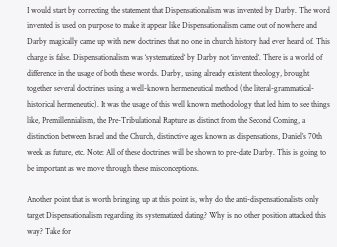I would start by correcting the statement that Dispensationalism was invented by Darby. The word invented is used on purpose to make it appear like Dispensationalism came out of nowhere and Darby magically came up with new doctrines that no one in church history had ever heard of. This charge is false. Dispensationalism was ‘systematized‘ by Darby not ‘invented‘. There is a world of difference in the usage of both these words. Darby, using already existent theology, brought together several doctrines using a well-known hermeneutical method (the literal-grammatical-historical hermeneutic). It was the usage of this well known methodology that led him to see things like, Premillennialism, the Pre-Tribulational Rapture as distinct from the Second Coming, a distinction between Israel and the Church, distinctive ages known as dispensations, Daniel’s 70th week as future, etc. Note: All of these doctrines will be shown to pre-date Darby. This is going to be important as we move through these misconceptions.

Another point that is worth bringing up at this point is, why do the anti-dispensationalists only target Dispensationalism regarding its systematized dating? Why is no other position attacked this way? Take for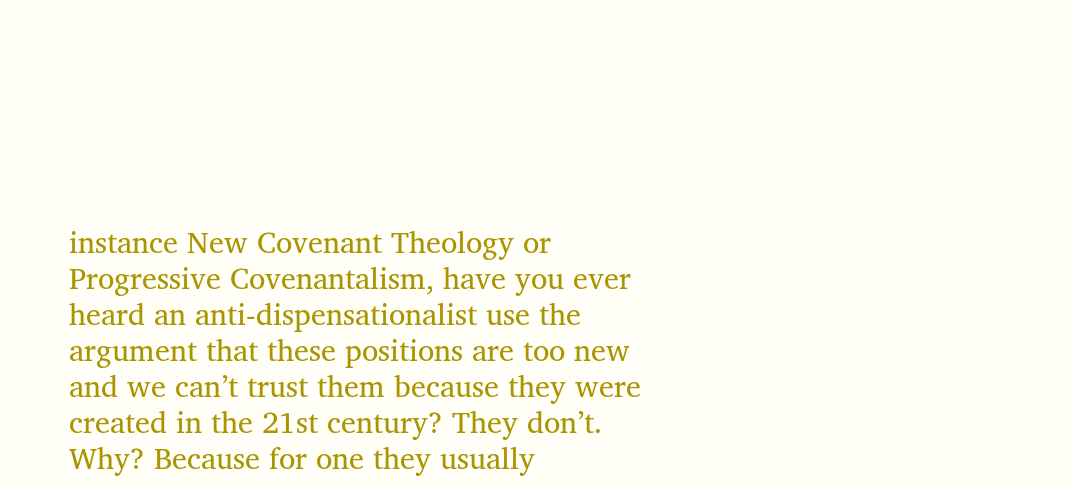instance New Covenant Theology or Progressive Covenantalism, have you ever heard an anti-dispensationalist use the argument that these positions are too new and we can’t trust them because they were created in the 21st century? They don’t. Why? Because for one they usually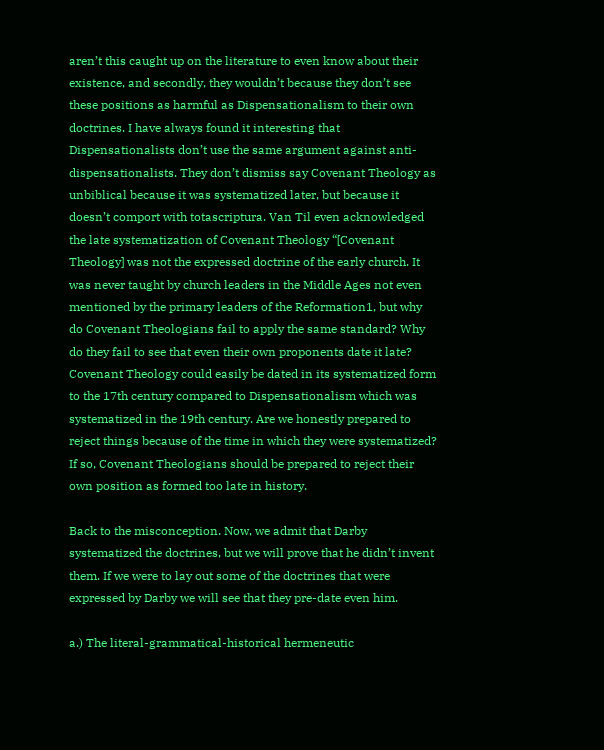aren’t this caught up on the literature to even know about their existence, and secondly, they wouldn’t because they don’t see these positions as harmful as Dispensationalism to their own doctrines. I have always found it interesting that Dispensationalists don’t use the same argument against anti-dispensationalists. They don’t dismiss say Covenant Theology as unbiblical because it was systematized later, but because it doesn’t comport with totascriptura. Van Til even acknowledged the late systematization of Covenant Theology “[Covenant Theology] was not the expressed doctrine of the early church. It was never taught by church leaders in the Middle Ages not even mentioned by the primary leaders of the Reformation1, but why do Covenant Theologians fail to apply the same standard? Why do they fail to see that even their own proponents date it late? Covenant Theology could easily be dated in its systematized form to the 17th century compared to Dispensationalism which was systematized in the 19th century. Are we honestly prepared to reject things because of the time in which they were systematized? If so, Covenant Theologians should be prepared to reject their own position as formed too late in history.

Back to the misconception. Now, we admit that Darby systematized the doctrines, but we will prove that he didn’t invent them. If we were to lay out some of the doctrines that were expressed by Darby we will see that they pre-date even him.

a.) The literal-grammatical-historical hermeneutic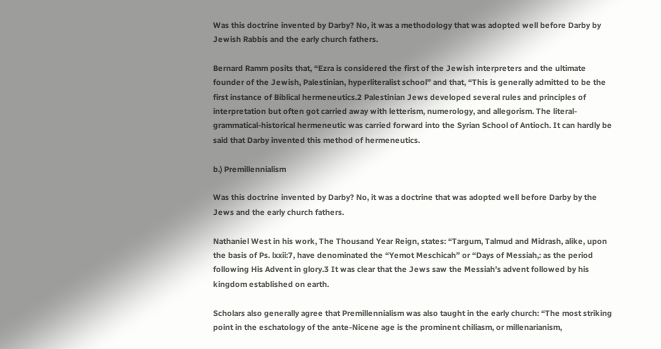Was this doctrine invented by Darby? No, it was a methodology that was adopted well before Darby by Jewish Rabbis and the early church fathers.

Bernard Ramm posits that, “Ezra is considered the first of the Jewish interpreters and the ultimate founder of the Jewish, Palestinian, hyperliteralist school” and that, “This is generally admitted to be the first instance of Biblical hermeneutics.2 Palestinian Jews developed several rules and principles of interpretation but often got carried away with letterism, numerology, and allegorism. The literal-grammatical-historical hermeneutic was carried forward into the Syrian School of Antioch. It can hardly be said that Darby invented this method of hermeneutics.

b.) Premillennialism

Was this doctrine invented by Darby? No, it was a doctrine that was adopted well before Darby by the Jews and the early church fathers.

Nathaniel West in his work, The Thousand Year Reign, states: “Targum, Talmud and Midrash, alike, upon the basis of Ps. lxxii:7, have denominated the “Yemot Meschicah” or “Days of Messiah,: as the period following His Advent in glory.3 It was clear that the Jews saw the Messiah’s advent followed by his kingdom established on earth.

Scholars also generally agree that Premillennialism was also taught in the early church: “The most striking point in the eschatology of the ante-Nicene age is the prominent chiliasm, or millenarianism,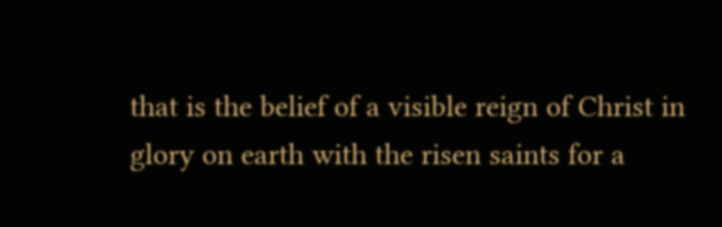that is the belief of a visible reign of Christ in glory on earth with the risen saints for a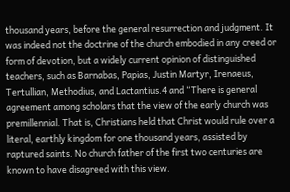thousand years, before the general resurrection and judgment. It was indeed not the doctrine of the church embodied in any creed or form of devotion, but a widely current opinion of distinguished teachers, such as Barnabas, Papias, Justin Martyr, Irenaeus, Tertullian, Methodius, and Lactantius.4 and “There is general agreement among scholars that the view of the early church was premillennial. That is, Christians held that Christ would rule over a literal, earthly kingdom for one thousand years, assisted by raptured saints. No church father of the first two centuries are known to have disagreed with this view.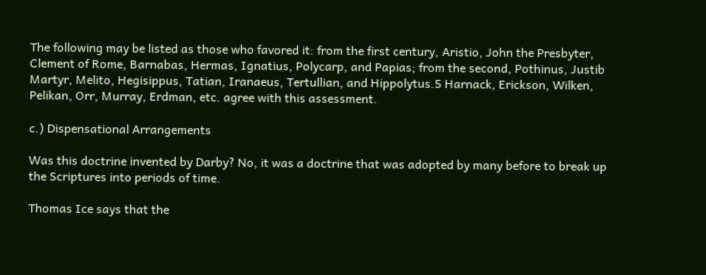The following may be listed as those who favored it: from the first century, Aristio, John the Presbyter, Clement of Rome, Barnabas, Hermas, Ignatius, Polycarp, and Papias; from the second, Pothinus, Justib Martyr, Melito, Hegisippus, Tatian, Iranaeus, Tertullian, and Hippolytus.5 Harnack, Erickson, Wilken, Pelikan, Orr, Murray, Erdman, etc. agree with this assessment.

c.) Dispensational Arrangements

Was this doctrine invented by Darby? No, it was a doctrine that was adopted by many before to break up the Scriptures into periods of time.

Thomas Ice says that the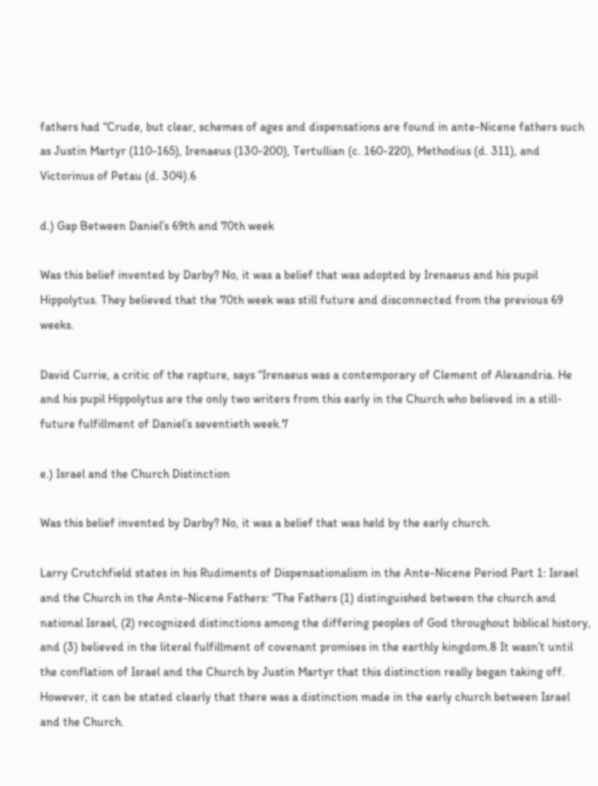fathers had “Crude, but clear, schemes of ages and dispensations are found in ante-Nicene fathers such as Justin Martyr (110-165), Irenaeus (130-200), Tertullian (c. 160-220), Methodius (d. 311), and Victorinus of Petau (d. 304).6

d.) Gap Between Daniel’s 69th and 70th week

Was this belief invented by Darby? No, it was a belief that was adopted by Irenaeus and his pupil Hippolytus. They believed that the 70th week was still future and disconnected from the previous 69 weeks.

David Currie, a critic of the rapture, says “Irenaeus was a contemporary of Clement of Alexandria. He and his pupil Hippolytus are the only two writers from this early in the Church who believed in a still-future fulfillment of Daniel’s seventieth week.7

e.) Israel and the Church Distinction

Was this belief invented by Darby? No, it was a belief that was held by the early church.

Larry Crutchfield states in his Rudiments of Dispensationalism in the Ante-Nicene Period Part 1: Israel and the Church in the Ante-Nicene Fathers: “The Fathers (1) distinguished between the church and national Israel, (2) recognized distinctions among the differing peoples of God throughout biblical history, and (3) believed in the literal fulfillment of covenant promises in the earthly kingdom.8 It wasn’t until the conflation of Israel and the Church by Justin Martyr that this distinction really began taking off. However, it can be stated clearly that there was a distinction made in the early church between Israel and the Church.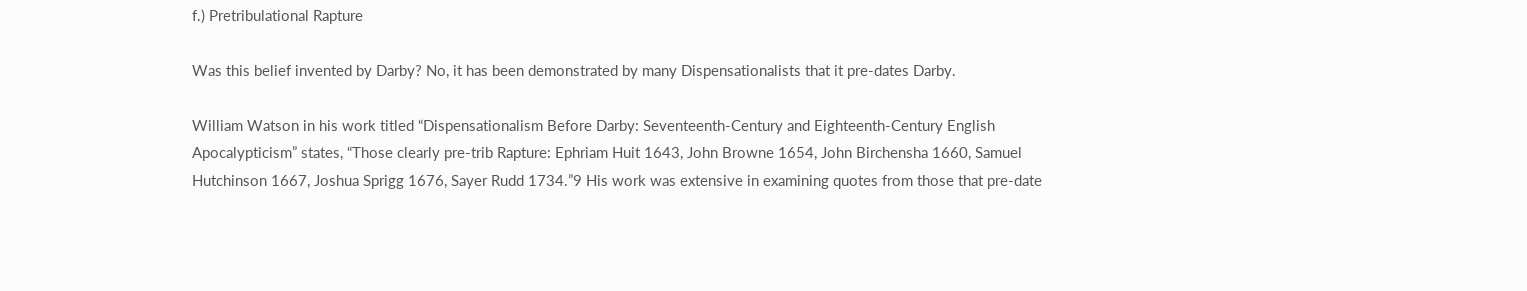f.) Pretribulational Rapture

Was this belief invented by Darby? No, it has been demonstrated by many Dispensationalists that it pre-dates Darby.

William Watson in his work titled “Dispensationalism Before Darby: Seventeenth-Century and Eighteenth-Century English Apocalypticism” states, “Those clearly pre-trib Rapture: Ephriam Huit 1643, John Browne 1654, John Birchensha 1660, Samuel Hutchinson 1667, Joshua Sprigg 1676, Sayer Rudd 1734.”9 His work was extensive in examining quotes from those that pre-date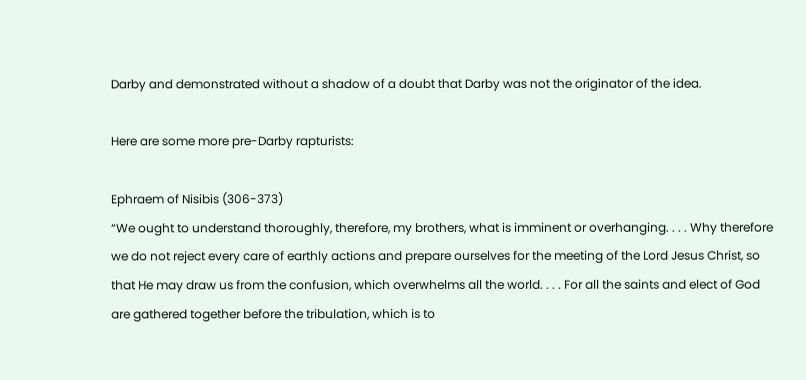Darby and demonstrated without a shadow of a doubt that Darby was not the originator of the idea.

Here are some more pre-Darby rapturists:

Ephraem of Nisibis (306-373)
“We ought to understand thoroughly, therefore, my brothers, what is imminent or overhanging. . . . Why therefore we do not reject every care of earthly actions and prepare ourselves for the meeting of the Lord Jesus Christ, so that He may draw us from the confusion, which overwhelms all the world. . . . For all the saints and elect of God are gathered together before the tribulation, which is to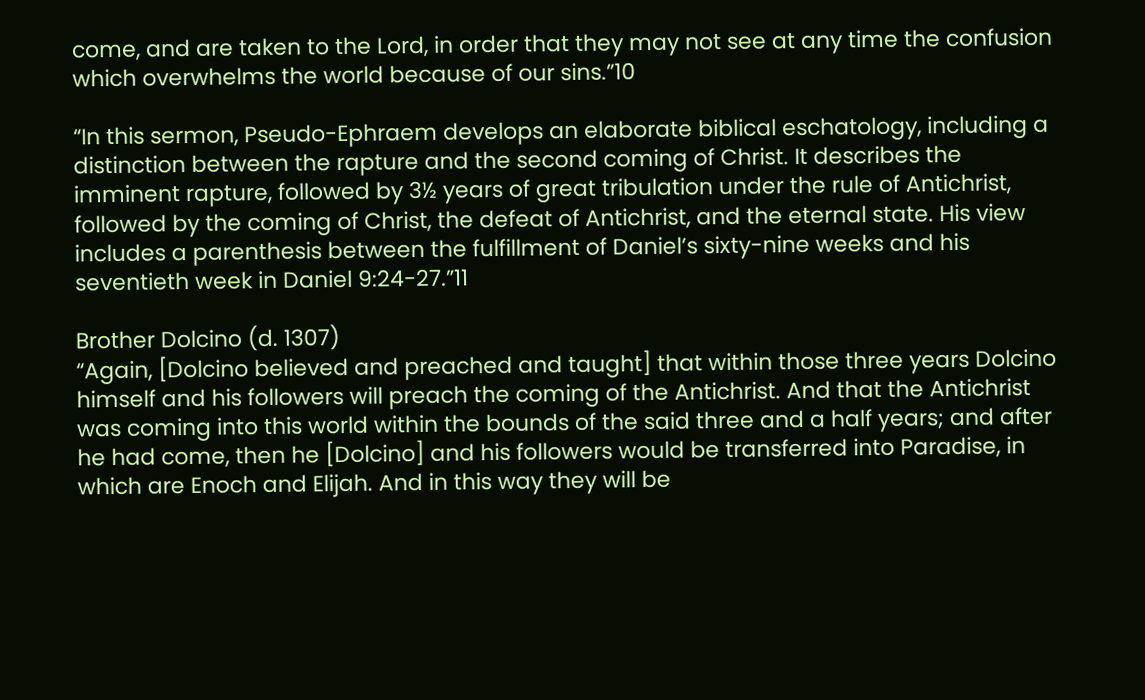come, and are taken to the Lord, in order that they may not see at any time the confusion which overwhelms the world because of our sins.”10

“In this sermon, Pseudo-Ephraem develops an elaborate biblical eschatology, including a distinction between the rapture and the second coming of Christ. It describes the imminent rapture, followed by 3½ years of great tribulation under the rule of Antichrist, followed by the coming of Christ, the defeat of Antichrist, and the eternal state. His view includes a parenthesis between the fulfillment of Daniel’s sixty-nine weeks and his seventieth week in Daniel 9:24-27.”11

Brother Dolcino (d. 1307)
“Again, [Dolcino believed and preached and taught] that within those three years Dolcino himself and his followers will preach the coming of the Antichrist. And that the Antichrist was coming into this world within the bounds of the said three and a half years; and after he had come, then he [Dolcino] and his followers would be transferred into Paradise, in which are Enoch and Elijah. And in this way they will be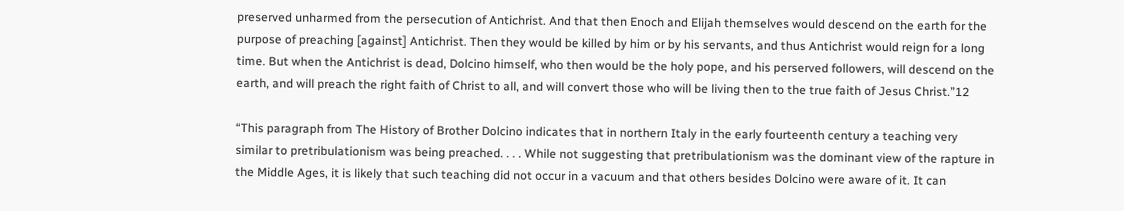preserved unharmed from the persecution of Antichrist. And that then Enoch and Elijah themselves would descend on the earth for the purpose of preaching [against] Antichrist. Then they would be killed by him or by his servants, and thus Antichrist would reign for a long time. But when the Antichrist is dead, Dolcino himself, who then would be the holy pope, and his perserved followers, will descend on the earth, and will preach the right faith of Christ to all, and will convert those who will be living then to the true faith of Jesus Christ.”12

“This paragraph from The History of Brother Dolcino indicates that in northern Italy in the early fourteenth century a teaching very similar to pretribulationism was being preached. . . . While not suggesting that pretribulationism was the dominant view of the rapture in the Middle Ages, it is likely that such teaching did not occur in a vacuum and that others besides Dolcino were aware of it. It can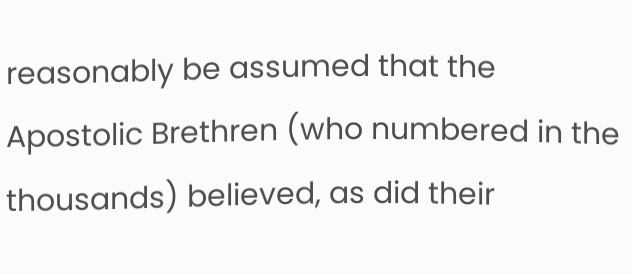reasonably be assumed that the Apostolic Brethren (who numbered in the thousands) believed, as did their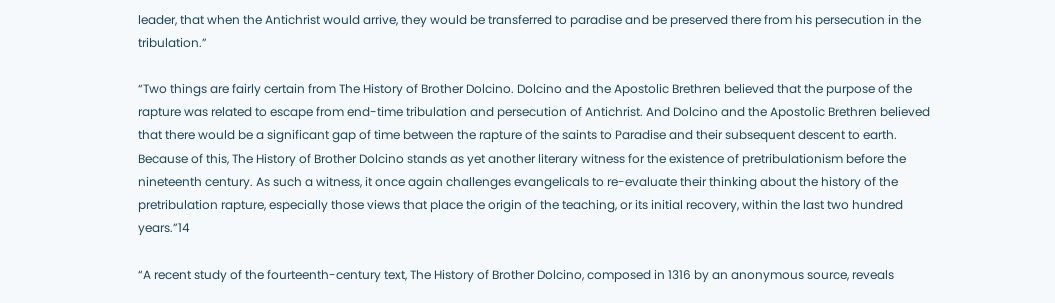leader, that when the Antichrist would arrive, they would be transferred to paradise and be preserved there from his persecution in the tribulation.”

“Two things are fairly certain from The History of Brother Dolcino. Dolcino and the Apostolic Brethren believed that the purpose of the rapture was related to escape from end-time tribulation and persecution of Antichrist. And Dolcino and the Apostolic Brethren believed that there would be a significant gap of time between the rapture of the saints to Paradise and their subsequent descent to earth. Because of this, The History of Brother Dolcino stands as yet another literary witness for the existence of pretribulationism before the nineteenth century. As such a witness, it once again challenges evangelicals to re-evaluate their thinking about the history of the pretribulation rapture, especially those views that place the origin of the teaching, or its initial recovery, within the last two hundred years.”14

“A recent study of the fourteenth-century text, The History of Brother Dolcino, composed in 1316 by an anonymous source, reveals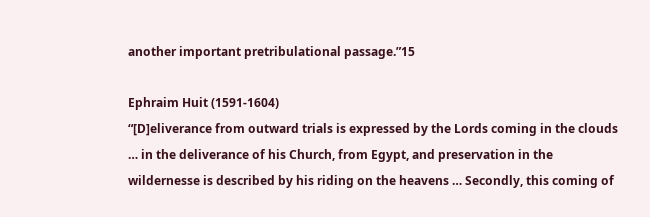another important pretribulational passage.”15

Ephraim Huit (1591-1604)
“[D]eliverance from outward trials is expressed by the Lords coming in the clouds … in the deliverance of his Church, from Egypt, and preservation in the wildernesse is described by his riding on the heavens … Secondly, this coming of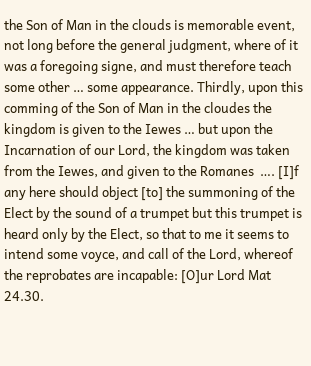the Son of Man in the clouds is memorable event, not long before the general judgment, where of it was a foregoing signe, and must therefore teach some other … some appearance. Thirdly, upon this comming of the Son of Man in the cloudes the kingdom is given to the Iewes … but upon the Incarnation of our Lord, the kingdom was taken from the Iewes, and given to the Romanes  …. [I]f any here should object [to] the summoning of the Elect by the sound of a trumpet but this trumpet is heard only by the Elect, so that to me it seems to intend some voyce, and call of the Lord, whereof the reprobates are incapable: [O]ur Lord Mat 24.30.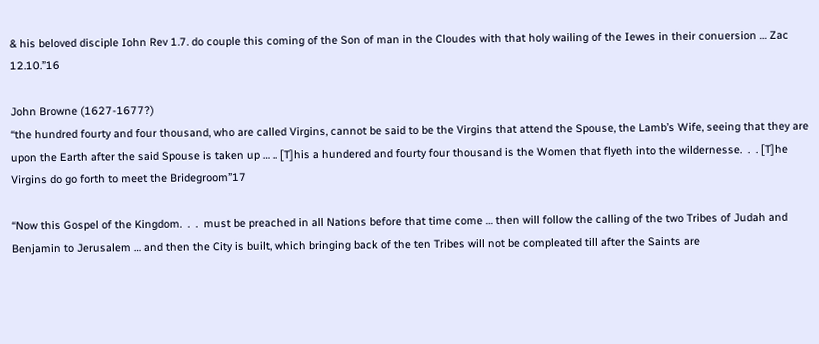& his beloved disciple Iohn Rev 1.7. do couple this coming of the Son of man in the Cloudes with that holy wailing of the Iewes in their conuersion … Zac 12.10.”16

John Browne (1627-1677?)
“the hundred fourty and four thousand, who are called Virgins, cannot be said to be the Virgins that attend the Spouse, the Lamb’s Wife, seeing that they are upon the Earth after the said Spouse is taken up … .. [T]his a hundered and fourty four thousand is the Women that flyeth into the wildernesse.  .  . [T]he Virgins do go forth to meet the Bridegroom”17

“Now this Gospel of the Kingdom.  .  .  must be preached in all Nations before that time come … then will follow the calling of the two Tribes of Judah and Benjamin to Jerusalem … and then the City is built, which bringing back of the ten Tribes will not be compleated till after the Saints are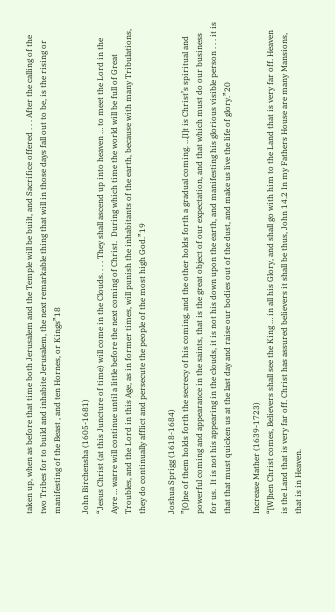taken up, when as before that time both Jerusalem and the Temple will be built, and Sacrifice offered . . . After the calling of the two Tribes for to build and inhabite Jerusalem, the next remarkable thing that will in those days fall out to be, is the rising or manifesting of the Beast , and ten Hornes, or Kings”18

John Birchensha (1605-1681)
“Jesus Christ (at this Juncture of time) will come in the Clouds. . . . They shall ascend up into heaven … to meet the Lord in the Ayre … warre will continue until a little before the next coming of Christ.  During which time the world will be full of Great Troubles, and the Lord in this Age, as in former times, will punish the inhabitants of the earth, because with many Tribulations, they do continually afflict and persecute the people of the most high God.”19

Joshua Sprigg (1618-1684)
”[O]ne of them holds forth the secrecy of his coming, and the other holds forth a gradual coming. …[I]t is Christ’s spiritual and powerful coming and appearance in the saints, that is the great object of our expectation, and that which must do our business for us.  It is not his appearing in the clouds, it is not his down upon the earth, and manifesting his glorious visible person . . . it is that that must quicken us at the last day and raise our bodies out of the dust, and make us live the life of glory.”20

Increase Mather (1639-1723)
“[W]hen Christ comes, Believers shall see the King … in all his Glory, and shall go with him to the Land that is very far off. Heaven is the Land that is very far off. Christ has assured believers it shall be thus, John 14.2 In my Fathers House are many Mansions, that is in Heaven.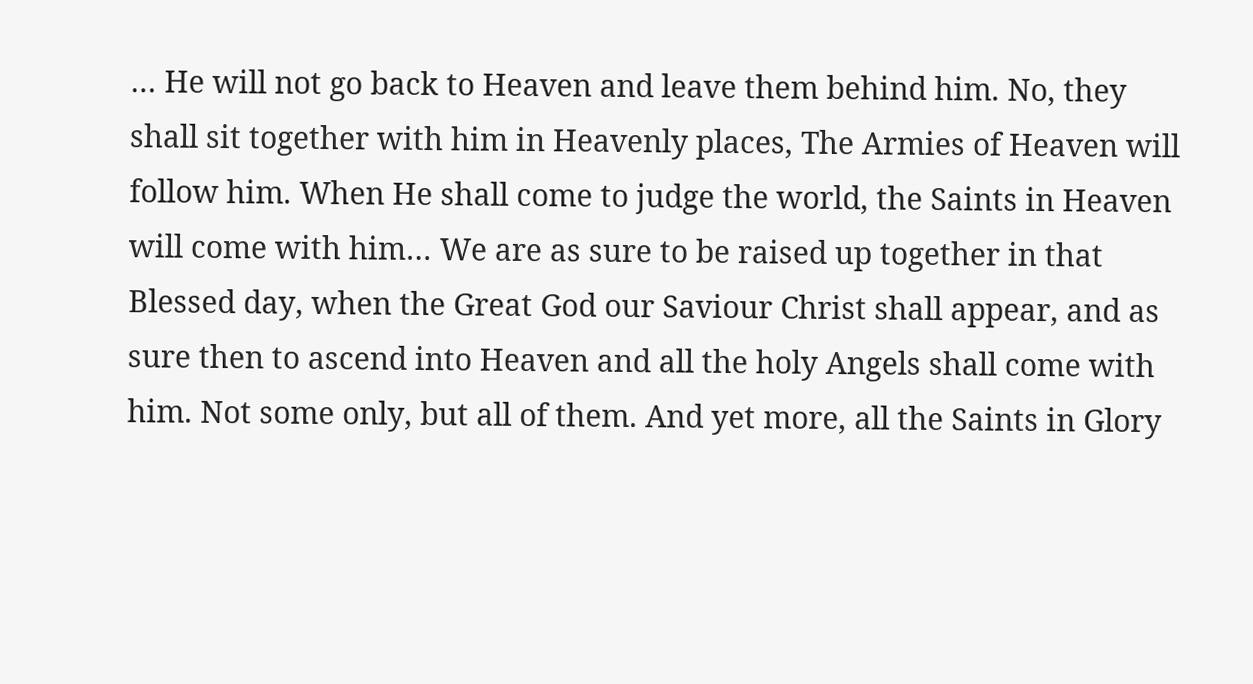… He will not go back to Heaven and leave them behind him. No, they shall sit together with him in Heavenly places, The Armies of Heaven will follow him. When He shall come to judge the world, the Saints in Heaven will come with him… We are as sure to be raised up together in that Blessed day, when the Great God our Saviour Christ shall appear, and as sure then to ascend into Heaven and all the holy Angels shall come with him. Not some only, but all of them. And yet more, all the Saints in Glory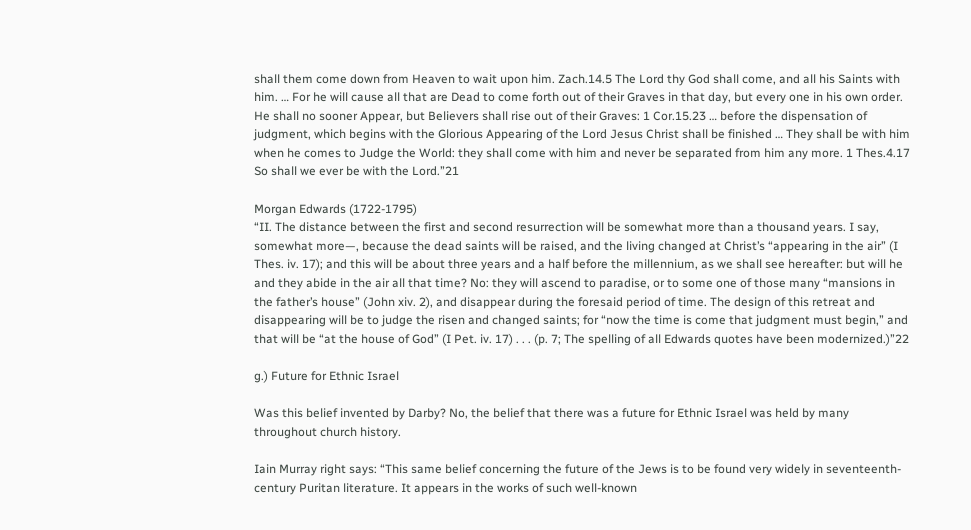shall them come down from Heaven to wait upon him. Zach.14.5 The Lord thy God shall come, and all his Saints with him. … For he will cause all that are Dead to come forth out of their Graves in that day, but every one in his own order. He shall no sooner Appear, but Believers shall rise out of their Graves: 1 Cor.15.23 … before the dispensation of judgment, which begins with the Glorious Appearing of the Lord Jesus Christ shall be finished … They shall be with him when he comes to Judge the World: they shall come with him and never be separated from him any more. 1 Thes.4.17 So shall we ever be with the Lord.”21

Morgan Edwards (1722-1795)
“II. The distance between the first and second resurrection will be somewhat more than a thousand years. I say, somewhat more—, because the dead saints will be raised, and the living changed at Christ’s “appearing in the air” (I Thes. iv. 17); and this will be about three years and a half before the millennium, as we shall see hereafter: but will he and they abide in the air all that time? No: they will ascend to paradise, or to some one of those many “mansions in the father’s house” (John xiv. 2), and disappear during the foresaid period of time. The design of this retreat and disappearing will be to judge the risen and changed saints; for “now the time is come that judgment must begin,” and that will be “at the house of God” (I Pet. iv. 17) . . . (p. 7; The spelling of all Edwards quotes have been modernized.)”22

g.) Future for Ethnic Israel

Was this belief invented by Darby? No, the belief that there was a future for Ethnic Israel was held by many throughout church history.

Iain Murray right says: “This same belief concerning the future of the Jews is to be found very widely in seventeenth-century Puritan literature. It appears in the works of such well-known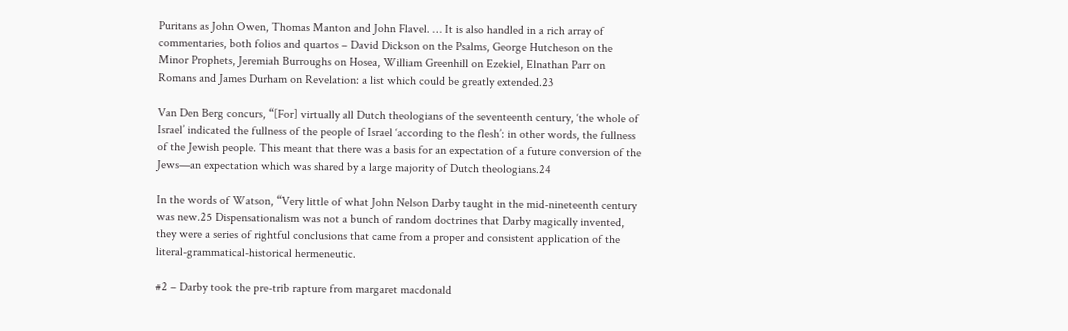Puritans as John Owen, Thomas Manton and John Flavel. … It is also handled in a rich array of commentaries, both folios and quartos – David Dickson on the Psalms, George Hutcheson on the Minor Prophets, Jeremiah Burroughs on Hosea, William Greenhill on Ezekiel, Elnathan Parr on Romans and James Durham on Revelation: a list which could be greatly extended.23

Van Den Berg concurs, “[For] virtually all Dutch theologians of the seventeenth century, ‘the whole of Israel’ indicated the fullness of the people of Israel ‘according to the flesh’: in other words, the fullness of the Jewish people. This meant that there was a basis for an expectation of a future conversion of the Jews—an expectation which was shared by a large majority of Dutch theologians.24

In the words of Watson, “Very little of what John Nelson Darby taught in the mid-nineteenth century was new.25 Dispensationalism was not a bunch of random doctrines that Darby magically invented, they were a series of rightful conclusions that came from a proper and consistent application of the literal-grammatical-historical hermeneutic.

#2 – Darby took the pre-trib rapture from margaret macdonald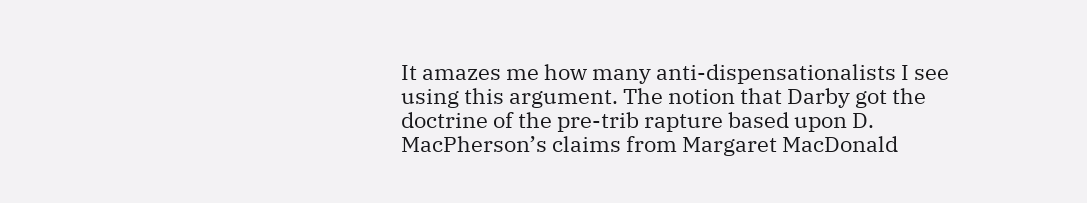It amazes me how many anti-dispensationalists I see using this argument. The notion that Darby got the doctrine of the pre-trib rapture based upon D. MacPherson’s claims from Margaret MacDonald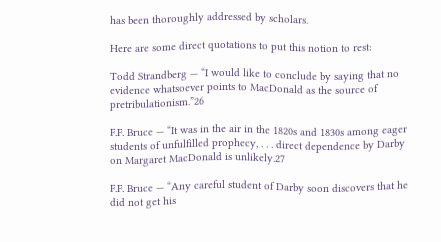has been thoroughly addressed by scholars.

Here are some direct quotations to put this notion to rest:

Todd Strandberg — “I would like to conclude by saying that no evidence whatsoever points to MacDonald as the source of pretribulationism.”26

F.F. Bruce — “It was in the air in the 1820s and 1830s among eager students of unfulfilled prophecy, . . . direct dependence by Darby on Margaret MacDonald is unlikely.27

F.F. Bruce — “Any careful student of Darby soon discovers that he did not get his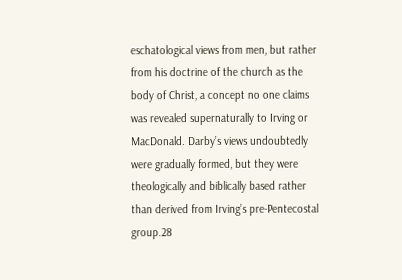eschatological views from men, but rather from his doctrine of the church as the body of Christ, a concept no one claims was revealed supernaturally to Irving or MacDonald. Darby’s views undoubtedly were gradually formed, but they were theologically and biblically based rather than derived from Irving’s pre-Pentecostal group.28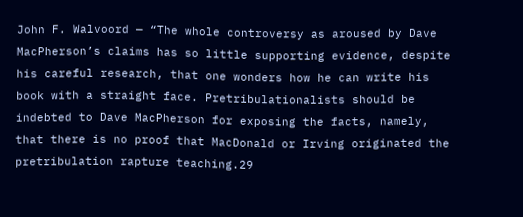John F. Walvoord — “The whole controversy as aroused by Dave MacPherson’s claims has so little supporting evidence, despite his careful research, that one wonders how he can write his book with a straight face. Pretribulationalists should be indebted to Dave MacPherson for exposing the facts, namely, that there is no proof that MacDonald or Irving originated the pretribulation rapture teaching.29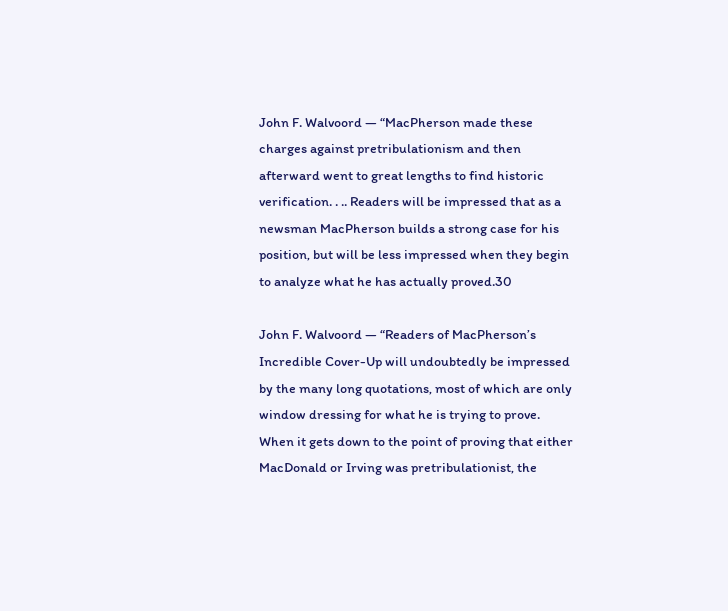John F. Walvoord — “MacPherson made these charges against pretribulationism and then afterward went to great lengths to find historic verification. . .. Readers will be impressed that as a newsman MacPherson builds a strong case for his position, but will be less impressed when they begin to analyze what he has actually proved.30

John F. Walvoord — “Readers of MacPherson’s Incredible Cover-Up will undoubtedly be impressed by the many long quotations, most of which are only window dressing for what he is trying to prove. When it gets down to the point of proving that either MacDonald or Irving was pretribulationist, the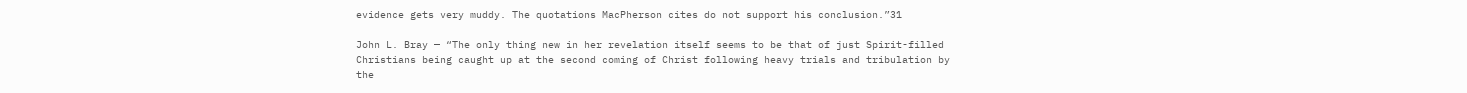evidence gets very muddy. The quotations MacPherson cites do not support his conclusion.”31

John L. Bray — “The only thing new in her revelation itself seems to be that of just Spirit-filled Christians being caught up at the second coming of Christ following heavy trials and tribulation by the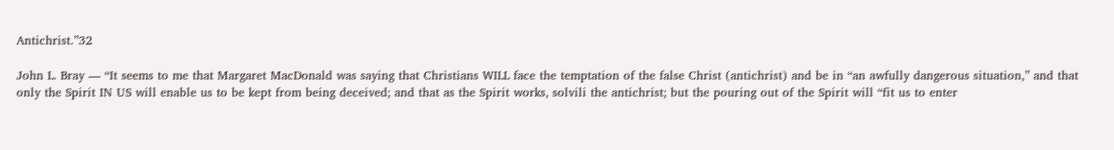Antichrist.”32

John L. Bray — “It seems to me that Margaret MacDonald was saying that Christians WILL face the temptation of the false Christ (antichrist) and be in “an awfully dangerous situation,” and that only the Spirit IN US will enable us to be kept from being deceived; and that as the Spirit works, solvili the antichrist; but the pouring out of the Spirit will “fit us to enter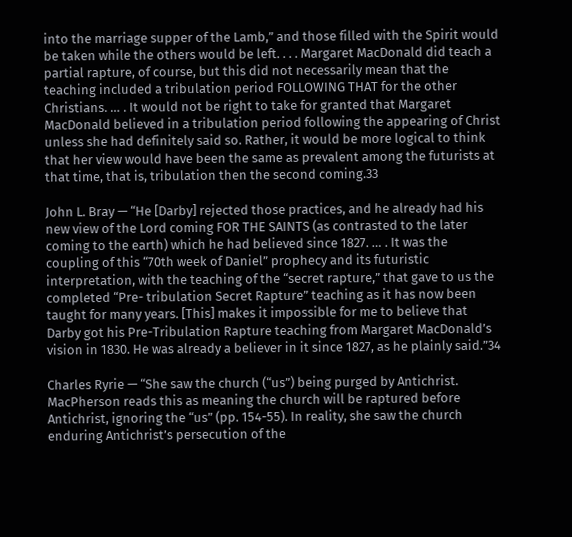into the marriage supper of the Lamb,” and those filled with the Spirit would be taken while the others would be left. . . . Margaret MacDonald did teach a partial rapture, of course, but this did not necessarily mean that the teaching included a tribulation period FOLLOWING THAT for the other Christians. … . It would not be right to take for granted that Margaret MacDonald believed in a tribulation period following the appearing of Christ unless she had definitely said so. Rather, it would be more logical to think that her view would have been the same as prevalent among the futurists at that time, that is, tribulation then the second coming.33

John L. Bray — “He [Darby] rejected those practices, and he already had his new view of the Lord coming FOR THE SAINTS (as contrasted to the later coming to the earth) which he had believed since 1827. … . It was the coupling of this “70th week of Daniel” prophecy and its futuristic interpretation, with the teaching of the “secret rapture,” that gave to us the completed “Pre- tribulation Secret Rapture” teaching as it has now been taught for many years. [This] makes it impossible for me to believe that Darby got his Pre-Tribulation Rapture teaching from Margaret MacDonald’s vision in 1830. He was already a believer in it since 1827, as he plainly said.”34

Charles Ryrie — “She saw the church (“us”) being purged by Antichrist. MacPherson reads this as meaning the church will be raptured before Antichrist, ignoring the “us” (pp. 154-55). In reality, she saw the church enduring Antichrist’s persecution of the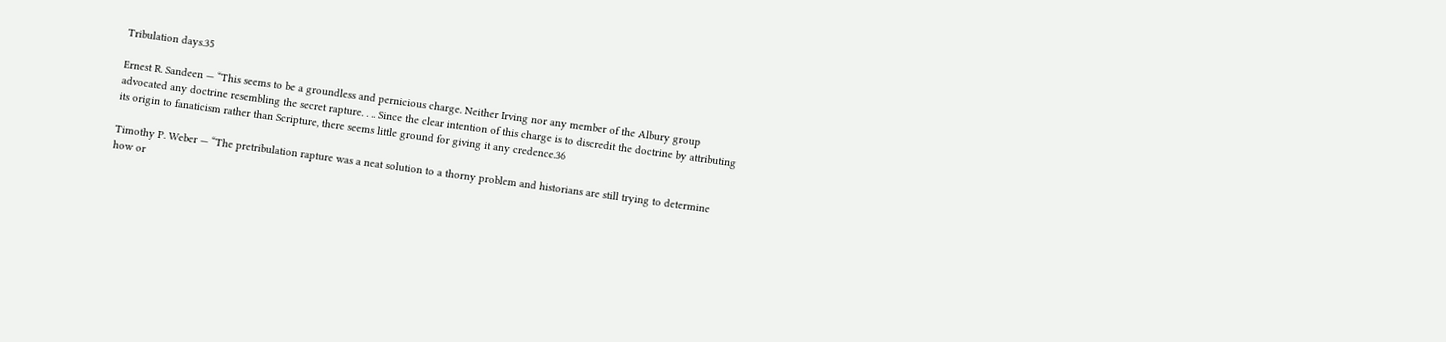Tribulation days.35

Ernest R. Sandeen — “This seems to be a groundless and pernicious charge. Neither Irving nor any member of the Albury group advocated any doctrine resembling the secret rapture. . .. Since the clear intention of this charge is to discredit the doctrine by attributing its origin to fanaticism rather than Scripture, there seems little ground for giving it any credence.36

Timothy P. Weber — “The pretribulation rapture was a neat solution to a thorny problem and historians are still trying to determine how or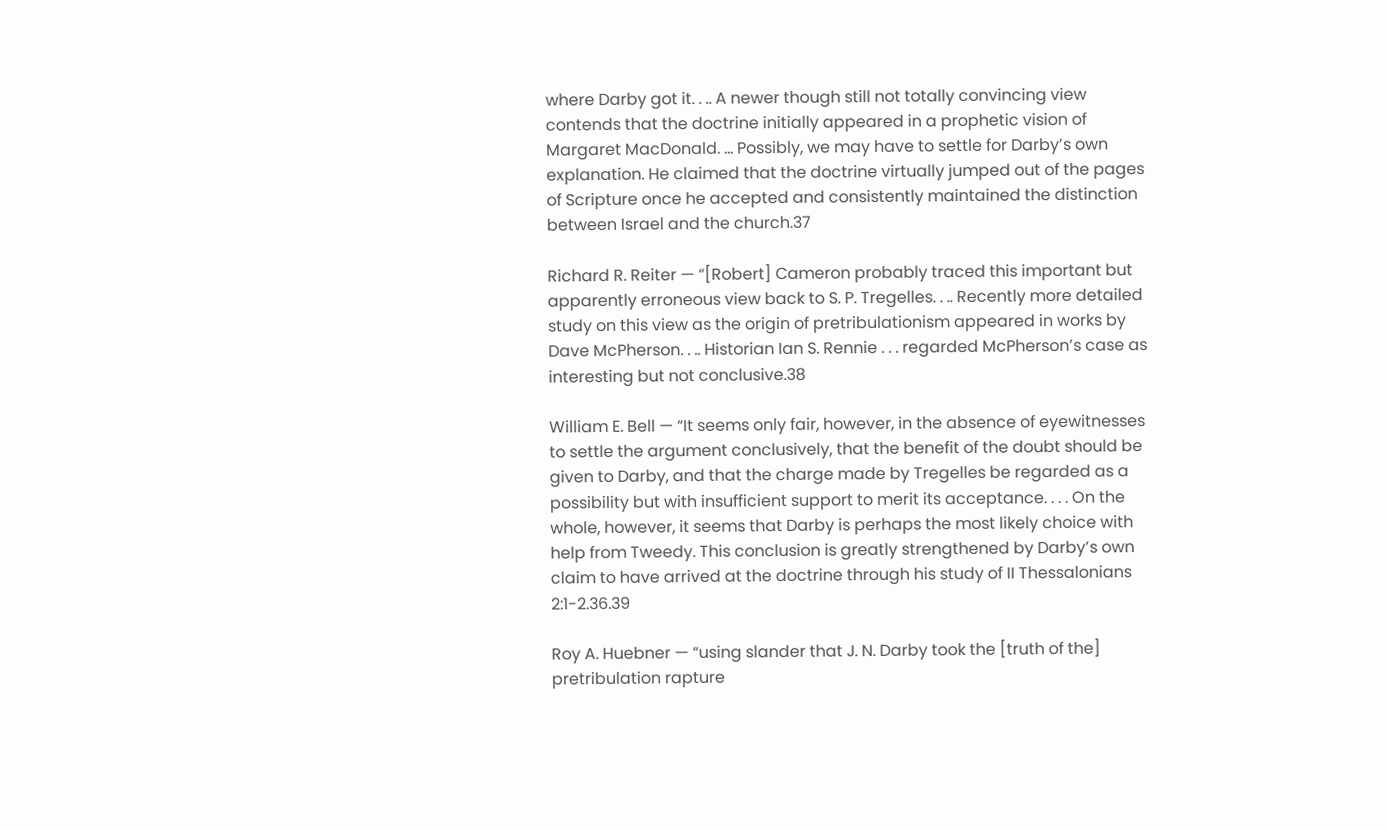where Darby got it. . .. A newer though still not totally convincing view contends that the doctrine initially appeared in a prophetic vision of Margaret MacDonald. … Possibly, we may have to settle for Darby’s own explanation. He claimed that the doctrine virtually jumped out of the pages of Scripture once he accepted and consistently maintained the distinction between Israel and the church.37

Richard R. Reiter — “[Robert] Cameron probably traced this important but apparently erroneous view back to S. P. Tregelles. . .. Recently more detailed study on this view as the origin of pretribulationism appeared in works by Dave McPherson. . .. Historian Ian S. Rennie . . . regarded McPherson’s case as interesting but not conclusive.38

William E. Bell — “It seems only fair, however, in the absence of eyewitnesses to settle the argument conclusively, that the benefit of the doubt should be given to Darby, and that the charge made by Tregelles be regarded as a possibility but with insufficient support to merit its acceptance. . . . On the whole, however, it seems that Darby is perhaps the most likely choice with help from Tweedy. This conclusion is greatly strengthened by Darby’s own claim to have arrived at the doctrine through his study of II Thessalonians 2:1-2.36.39

Roy A. Huebner — “using slander that J. N. Darby took the [truth of the] pretribulation rapture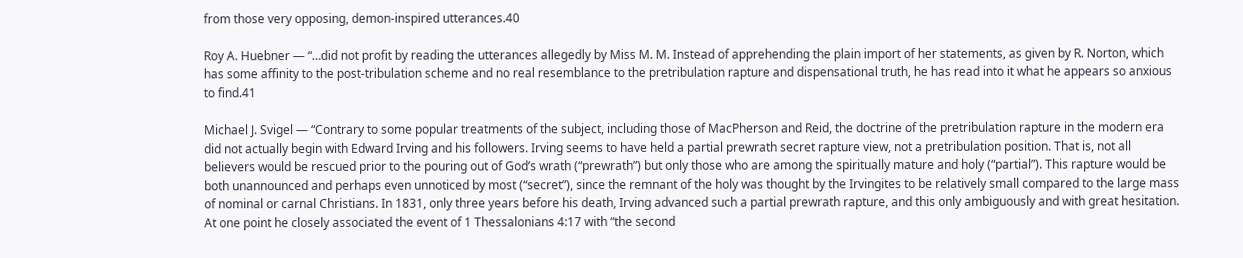from those very opposing, demon-inspired utterances.40

Roy A. Huebner — “…did not profit by reading the utterances allegedly by Miss M. M. Instead of apprehending the plain import of her statements, as given by R. Norton, which has some affinity to the post-tribulation scheme and no real resemblance to the pretribulation rapture and dispensational truth, he has read into it what he appears so anxious to find.41

Michael J. Svigel — “Contrary to some popular treatments of the subject, including those of MacPherson and Reid, the doctrine of the pretribulation rapture in the modern era did not actually begin with Edward Irving and his followers. Irving seems to have held a partial prewrath secret rapture view, not a pretribulation position. That is, not all believers would be rescued prior to the pouring out of God’s wrath (“prewrath”) but only those who are among the spiritually mature and holy (“partial”). This rapture would be both unannounced and perhaps even unnoticed by most (“secret”), since the remnant of the holy was thought by the Irvingites to be relatively small compared to the large mass of nominal or carnal Christians. In 1831, only three years before his death, Irving advanced such a partial prewrath rapture, and this only ambiguously and with great hesitation. At one point he closely associated the event of 1 Thessalonians 4:17 with “the second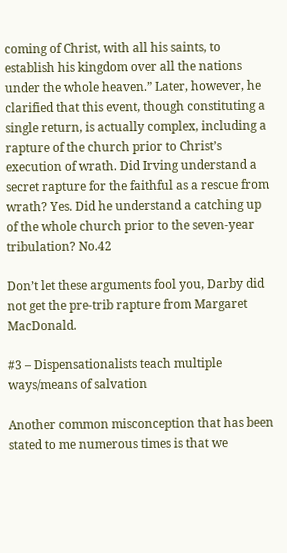coming of Christ, with all his saints, to establish his kingdom over all the nations under the whole heaven.” Later, however, he clarified that this event, though constituting a single return, is actually complex, including a rapture of the church prior to Christ’s execution of wrath. Did Irving understand a secret rapture for the faithful as a rescue from wrath? Yes. Did he understand a catching up of the whole church prior to the seven-year tribulation? No.42

Don’t let these arguments fool you, Darby did not get the pre-trib rapture from Margaret MacDonald.

#3 – Dispensationalists teach multiple ways/means of salvation

Another common misconception that has been stated to me numerous times is that we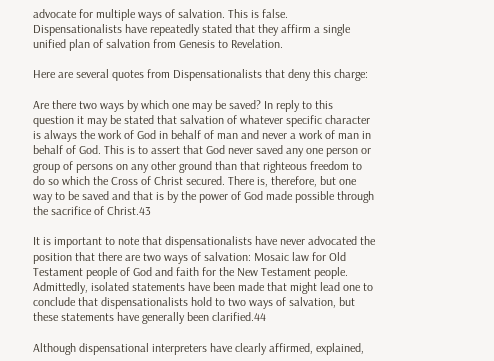advocate for multiple ways of salvation. This is false. Dispensationalists have repeatedly stated that they affirm a single unified plan of salvation from Genesis to Revelation.

Here are several quotes from Dispensationalists that deny this charge:

Are there two ways by which one may be saved? In reply to this question it may be stated that salvation of whatever specific character is always the work of God in behalf of man and never a work of man in behalf of God. This is to assert that God never saved any one person or group of persons on any other ground than that righteous freedom to do so which the Cross of Christ secured. There is, therefore, but one way to be saved and that is by the power of God made possible through the sacrifice of Christ.43

It is important to note that dispensationalists have never advocated the position that there are two ways of salvation: Mosaic law for Old Testament people of God and faith for the New Testament people. Admittedly, isolated statements have been made that might lead one to conclude that dispensationalists hold to two ways of salvation, but these statements have generally been clarified.44

Although dispensational interpreters have clearly affirmed, explained,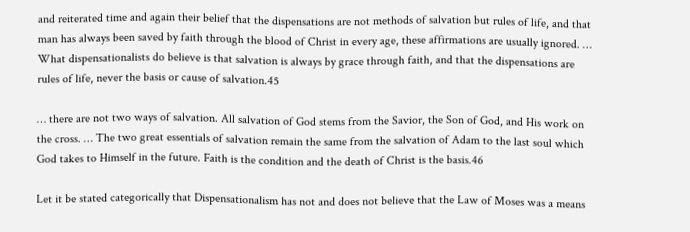and reiterated time and again their belief that the dispensations are not methods of salvation but rules of life, and that man has always been saved by faith through the blood of Christ in every age, these affirmations are usually ignored. … What dispensationalists do believe is that salvation is always by grace through faith, and that the dispensations are rules of life, never the basis or cause of salvation.45

… there are not two ways of salvation. All salvation of God stems from the Savior, the Son of God, and His work on the cross. … The two great essentials of salvation remain the same from the salvation of Adam to the last soul which God takes to Himself in the future. Faith is the condition and the death of Christ is the basis.46

Let it be stated categorically that Dispensationalism has not and does not believe that the Law of Moses was a means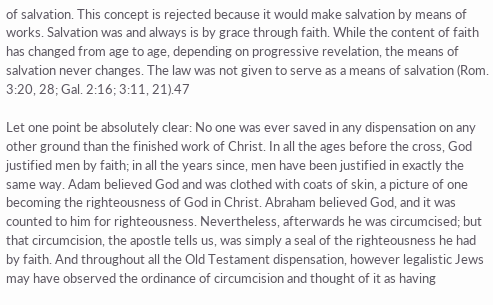of salvation. This concept is rejected because it would make salvation by means of works. Salvation was and always is by grace through faith. While the content of faith has changed from age to age, depending on progressive revelation, the means of salvation never changes. The law was not given to serve as a means of salvation (Rom. 3:20, 28; Gal. 2:16; 3:11, 21).47

Let one point be absolutely clear: No one was ever saved in any dispensation on any other ground than the finished work of Christ. In all the ages before the cross, God justified men by faith; in all the years since, men have been justified in exactly the same way. Adam believed God and was clothed with coats of skin, a picture of one becoming the righteousness of God in Christ. Abraham believed God, and it was counted to him for righteousness. Nevertheless, afterwards he was circumcised; but that circumcision, the apostle tells us, was simply a seal of the righteousness he had by faith. And throughout all the Old Testament dispensation, however legalistic Jews may have observed the ordinance of circumcision and thought of it as having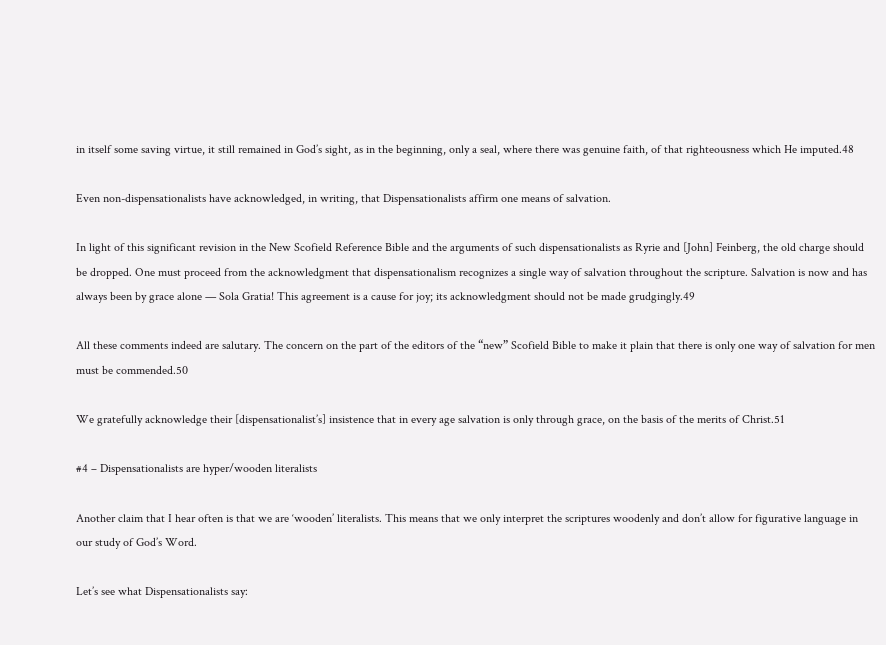in itself some saving virtue, it still remained in God’s sight, as in the beginning, only a seal, where there was genuine faith, of that righteousness which He imputed.48

Even non-dispensationalists have acknowledged, in writing, that Dispensationalists affirm one means of salvation.

In light of this significant revision in the New Scofield Reference Bible and the arguments of such dispensationalists as Ryrie and [John] Feinberg, the old charge should be dropped. One must proceed from the acknowledgment that dispensationalism recognizes a single way of salvation throughout the scripture. Salvation is now and has always been by grace alone — Sola Gratia! This agreement is a cause for joy; its acknowledgment should not be made grudgingly.49

All these comments indeed are salutary. The concern on the part of the editors of the “new” Scofield Bible to make it plain that there is only one way of salvation for men must be commended.50

We gratefully acknowledge their [dispensationalist’s] insistence that in every age salvation is only through grace, on the basis of the merits of Christ.51

#4 – Dispensationalists are hyper/wooden literalists

Another claim that I hear often is that we are ‘wooden’ literalists. This means that we only interpret the scriptures woodenly and don’t allow for figurative language in our study of God’s Word.

Let’s see what Dispensationalists say: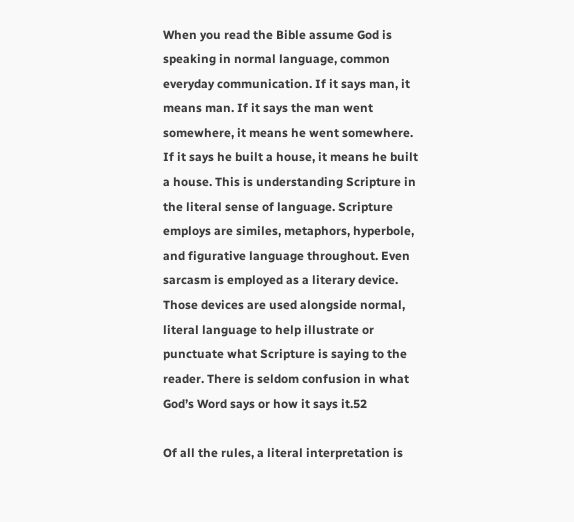When you read the Bible assume God is speaking in normal language, common everyday communication. If it says man, it means man. If it says the man went somewhere, it means he went somewhere. If it says he built a house, it means he built a house. This is understanding Scripture in the literal sense of language. Scripture employs are similes, metaphors, hyperbole, and figurative language throughout. Even sarcasm is employed as a literary device. Those devices are used alongside normal, literal language to help illustrate or punctuate what Scripture is saying to the reader. There is seldom confusion in what God’s Word says or how it says it.52

Of all the rules, a literal interpretation is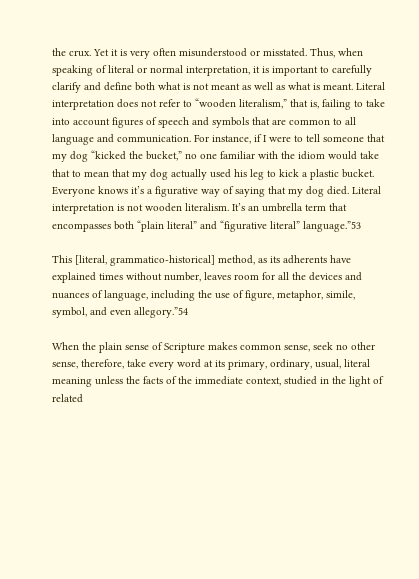the crux. Yet it is very often misunderstood or misstated. Thus, when speaking of literal or normal interpretation, it is important to carefully clarify and define both what is not meant as well as what is meant. Literal interpretation does not refer to “wooden literalism,” that is, failing to take into account figures of speech and symbols that are common to all language and communication. For instance, if I were to tell someone that my dog “kicked the bucket,” no one familiar with the idiom would take that to mean that my dog actually used his leg to kick a plastic bucket. Everyone knows it’s a figurative way of saying that my dog died. Literal interpretation is not wooden literalism. It’s an umbrella term that encompasses both “plain literal” and “figurative literal” language.”53

This [literal, grammatico-historical] method, as its adherents have explained times without number, leaves room for all the devices and nuances of language, including the use of figure, metaphor, simile, symbol, and even allegory.”54

When the plain sense of Scripture makes common sense, seek no other sense, therefore, take every word at its primary, ordinary, usual, literal meaning unless the facts of the immediate context, studied in the light of related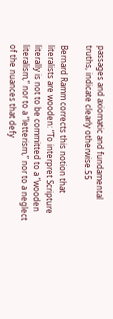passages and axiomatic and fundamental truths, indicate clearly otherwise.55

Bernard Ramm corrects this notion that literalists are wooden: “To interpret Scripture literally is not to be committed to a “wooden literalism,” nor to a “letterism,” nor to a neglect of the nuances that defy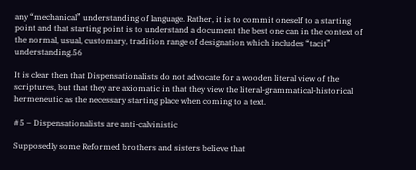any “mechanical” understanding of language. Rather, it is to commit oneself to a starting point and that starting point is to understand a document the best one can in the context of the normal, usual, customary, tradition range of designation which includes “tacit” understanding.56

It is clear then that Dispensationalists do not advocate for a wooden literal view of the scriptures, but that they are axiomatic in that they view the literal-grammatical-historical hermeneutic as the necessary starting place when coming to a text.

#5 – Dispensationalists are anti-calvinistic

Supposedly some Reformed brothers and sisters believe that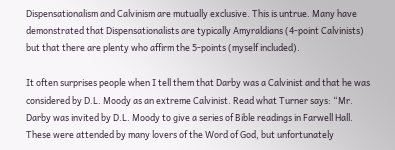Dispensationalism and Calvinism are mutually exclusive. This is untrue. Many have demonstrated that Dispensationalists are typically Amyraldians (4-point Calvinists) but that there are plenty who affirm the 5-points (myself included).

It often surprises people when I tell them that Darby was a Calvinist and that he was considered by D.L. Moody as an extreme Calvinist. Read what Turner says: “Mr. Darby was invited by D.L. Moody to give a series of Bible readings in Farwell Hall. These were attended by many lovers of the Word of God, but unfortunately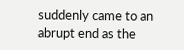suddenly came to an abrupt end as the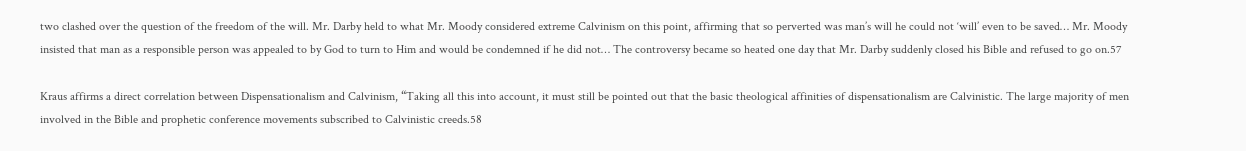two clashed over the question of the freedom of the will. Mr. Darby held to what Mr. Moody considered extreme Calvinism on this point, affirming that so perverted was man’s will he could not ‘will’ even to be saved… Mr. Moody insisted that man as a responsible person was appealed to by God to turn to Him and would be condemned if he did not… The controversy became so heated one day that Mr. Darby suddenly closed his Bible and refused to go on.57

Kraus affirms a direct correlation between Dispensationalism and Calvinism, “Taking all this into account, it must still be pointed out that the basic theological affinities of dispensationalism are Calvinistic. The large majority of men involved in the Bible and prophetic conference movements subscribed to Calvinistic creeds.58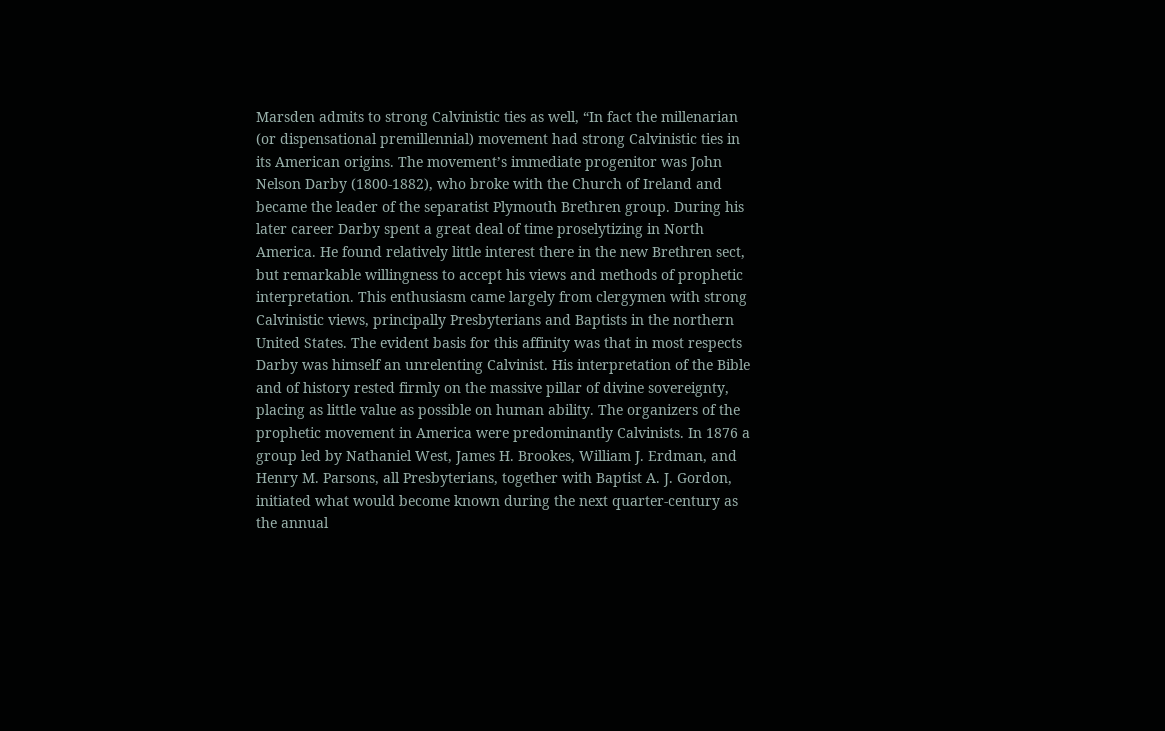Marsden admits to strong Calvinistic ties as well, “In fact the millenarian (or dispensational premillennial) movement had strong Calvinistic ties in its American origins. The movement’s immediate progenitor was John Nelson Darby (1800-1882), who broke with the Church of Ireland and became the leader of the separatist Plymouth Brethren group. During his later career Darby spent a great deal of time proselytizing in North America. He found relatively little interest there in the new Brethren sect, but remarkable willingness to accept his views and methods of prophetic interpretation. This enthusiasm came largely from clergymen with strong Calvinistic views, principally Presbyterians and Baptists in the northern United States. The evident basis for this affinity was that in most respects Darby was himself an unrelenting Calvinist. His interpretation of the Bible and of history rested firmly on the massive pillar of divine sovereignty, placing as little value as possible on human ability. The organizers of the prophetic movement in America were predominantly Calvinists. In 1876 a group led by Nathaniel West, James H. Brookes, William J. Erdman, and Henry M. Parsons, all Presbyterians, together with Baptist A. J. Gordon, initiated what would become known during the next quarter-century as the annual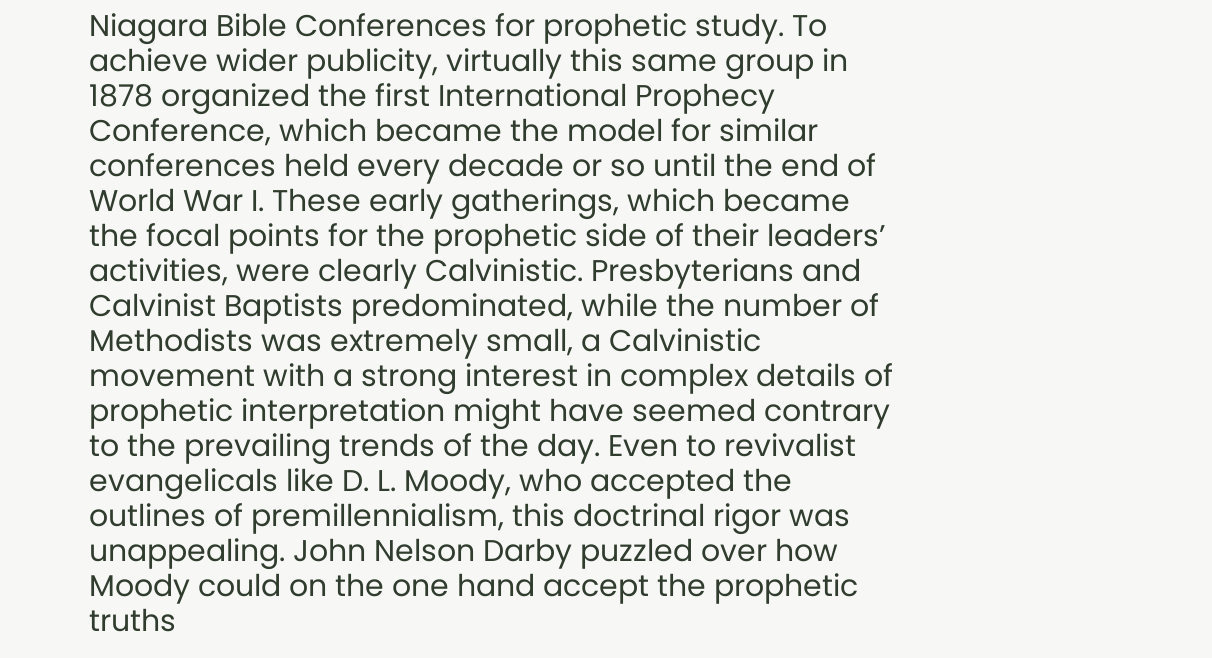Niagara Bible Conferences for prophetic study. To achieve wider publicity, virtually this same group in 1878 organized the first International Prophecy Conference, which became the model for similar conferences held every decade or so until the end of World War I. These early gatherings, which became the focal points for the prophetic side of their leaders’ activities, were clearly Calvinistic. Presbyterians and Calvinist Baptists predominated, while the number of Methodists was extremely small, a Calvinistic movement with a strong interest in complex details of prophetic interpretation might have seemed contrary to the prevailing trends of the day. Even to revivalist evangelicals like D. L. Moody, who accepted the outlines of premillennialism, this doctrinal rigor was unappealing. John Nelson Darby puzzled over how Moody could on the one hand accept the prophetic truths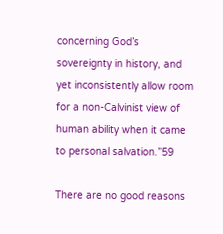concerning God’s sovereignty in history, and yet inconsistently allow room for a non-Calvinist view of human ability when it came to personal salvation.”59

There are no good reasons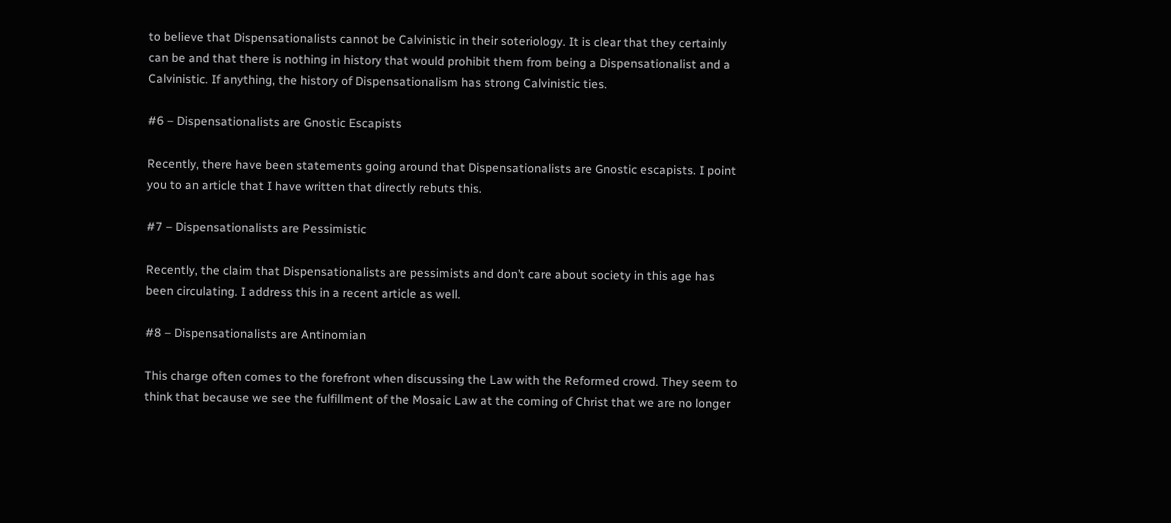to believe that Dispensationalists cannot be Calvinistic in their soteriology. It is clear that they certainly can be and that there is nothing in history that would prohibit them from being a Dispensationalist and a Calvinistic. If anything, the history of Dispensationalism has strong Calvinistic ties.

#6 – Dispensationalists are Gnostic Escapists

Recently, there have been statements going around that Dispensationalists are Gnostic escapists. I point you to an article that I have written that directly rebuts this.

#7 – Dispensationalists are Pessimistic

Recently, the claim that Dispensationalists are pessimists and don’t care about society in this age has been circulating. I address this in a recent article as well.

#8 – Dispensationalists are Antinomian

This charge often comes to the forefront when discussing the Law with the Reformed crowd. They seem to think that because we see the fulfillment of the Mosaic Law at the coming of Christ that we are no longer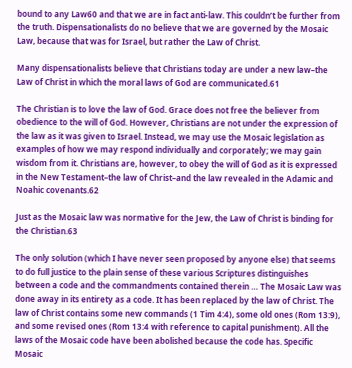bound to any Law60 and that we are in fact anti-law. This couldn’t be further from the truth. Dispensationalists do no believe that we are governed by the Mosaic Law, because that was for Israel, but rather the Law of Christ.

Many dispensationalists believe that Christians today are under a new law–the Law of Christ in which the moral laws of God are communicated.61

The Christian is to love the law of God. Grace does not free the believer from obedience to the will of God. However, Christians are not under the expression of the law as it was given to Israel. Instead, we may use the Mosaic legislation as examples of how we may respond individually and corporately; we may gain wisdom from it. Christians are, however, to obey the will of God as it is expressed in the New Testament–the law of Christ–and the law revealed in the Adamic and Noahic covenants.62

Just as the Mosaic law was normative for the Jew, the Law of Christ is binding for the Christian.63

The only solution (which I have never seen proposed by anyone else) that seems to do full justice to the plain sense of these various Scriptures distinguishes between a code and the commandments contained therein … The Mosaic Law was done away in its entirety as a code. It has been replaced by the law of Christ. The law of Christ contains some new commands (1 Tim 4:4), some old ones (Rom 13:9), and some revised ones (Rom 13:4 with reference to capital punishment). All the laws of the Mosaic code have been abolished because the code has. Specific Mosaic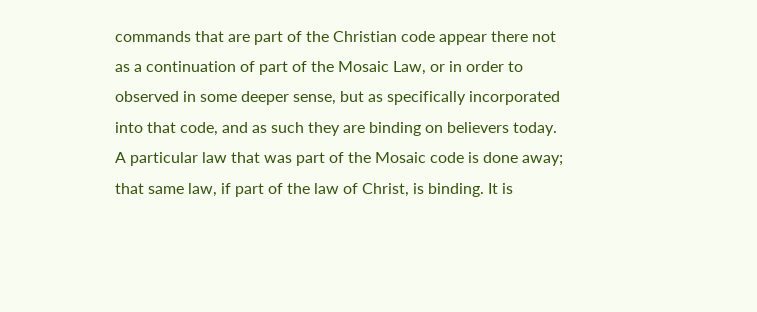commands that are part of the Christian code appear there not as a continuation of part of the Mosaic Law, or in order to observed in some deeper sense, but as specifically incorporated into that code, and as such they are binding on believers today. A particular law that was part of the Mosaic code is done away; that same law, if part of the law of Christ, is binding. It is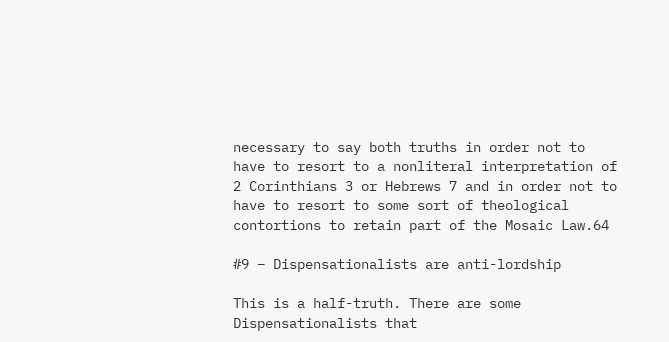necessary to say both truths in order not to have to resort to a nonliteral interpretation of 2 Corinthians 3 or Hebrews 7 and in order not to have to resort to some sort of theological contortions to retain part of the Mosaic Law.64

#9 – Dispensationalists are anti-lordship

This is a half-truth. There are some Dispensationalists that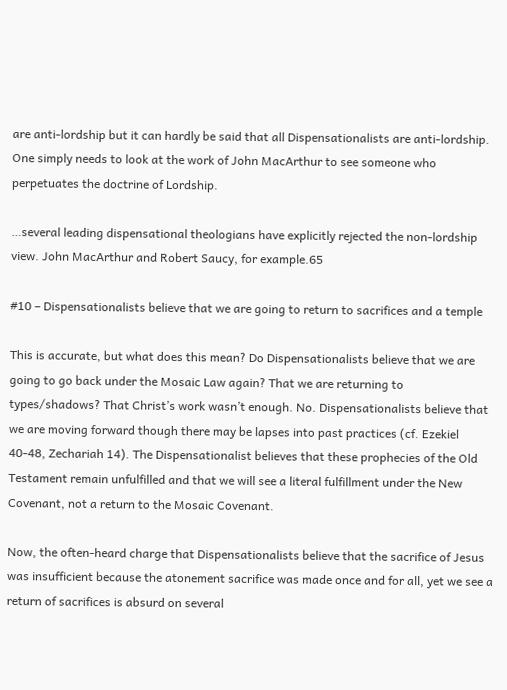are anti-lordship but it can hardly be said that all Dispensationalists are anti-lordship. One simply needs to look at the work of John MacArthur to see someone who perpetuates the doctrine of Lordship.

…several leading dispensational theologians have explicitly rejected the non-lordship view. John MacArthur and Robert Saucy, for example.65

#10 – Dispensationalists believe that we are going to return to sacrifices and a temple

This is accurate, but what does this mean? Do Dispensationalists believe that we are going to go back under the Mosaic Law again? That we are returning to types/shadows? That Christ’s work wasn’t enough. No. Dispensationalists believe that we are moving forward though there may be lapses into past practices (cf. Ezekiel 40-48, Zechariah 14). The Dispensationalist believes that these prophecies of the Old Testament remain unfulfilled and that we will see a literal fulfillment under the New Covenant, not a return to the Mosaic Covenant.

Now, the often-heard charge that Dispensationalists believe that the sacrifice of Jesus was insufficient because the atonement sacrifice was made once and for all, yet we see a return of sacrifices is absurd on several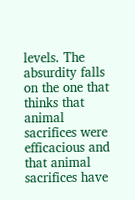levels. The absurdity falls on the one that thinks that animal sacrifices were efficacious and that animal sacrifices have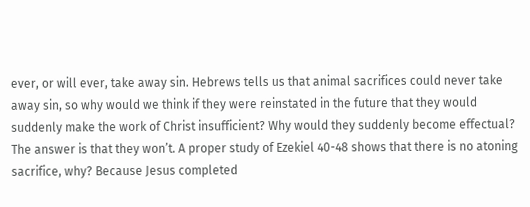ever, or will ever, take away sin. Hebrews tells us that animal sacrifices could never take away sin, so why would we think if they were reinstated in the future that they would suddenly make the work of Christ insufficient? Why would they suddenly become effectual? The answer is that they won’t. A proper study of Ezekiel 40-48 shows that there is no atoning sacrifice, why? Because Jesus completed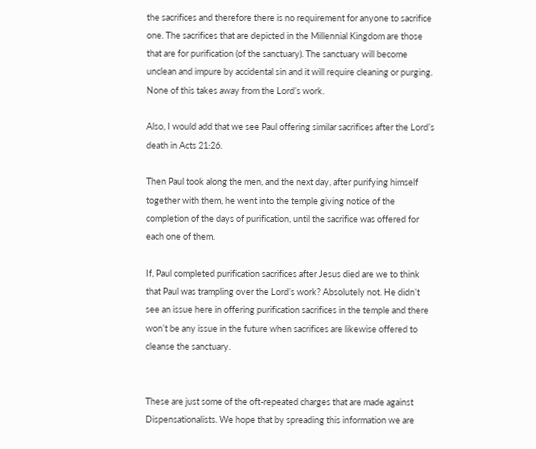the sacrifices and therefore there is no requirement for anyone to sacrifice one. The sacrifices that are depicted in the Millennial Kingdom are those that are for purification (of the sanctuary). The sanctuary will become unclean and impure by accidental sin and it will require cleaning or purging. None of this takes away from the Lord’s work.

Also, I would add that we see Paul offering similar sacrifices after the Lord’s death in Acts 21:26.

Then Paul took along the men, and the next day, after purifying himself together with them, he went into the temple giving notice of the completion of the days of purification, until the sacrifice was offered for each one of them.

If, Paul completed purification sacrifices after Jesus died are we to think that Paul was trampling over the Lord’s work? Absolutely not. He didn’t see an issue here in offering purification sacrifices in the temple and there won’t be any issue in the future when sacrifices are likewise offered to cleanse the sanctuary.


These are just some of the oft-repeated charges that are made against Dispensationalists. We hope that by spreading this information we are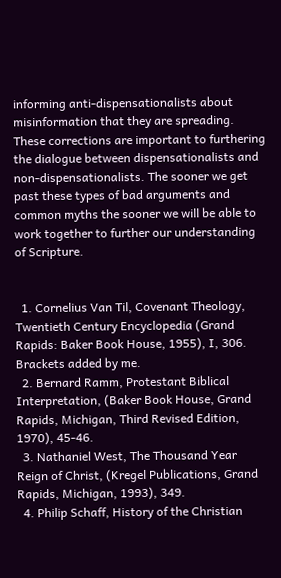informing anti-dispensationalists about misinformation that they are spreading. These corrections are important to furthering the dialogue between dispensationalists and non-dispensationalists. The sooner we get past these types of bad arguments and common myths the sooner we will be able to work together to further our understanding of Scripture.


  1. Cornelius Van Til, Covenant Theology, Twentieth Century Encyclopedia (Grand Rapids: Baker Book House, 1955), I, 306. Brackets added by me.
  2. Bernard Ramm, Protestant Biblical Interpretation, (Baker Book House, Grand Rapids, Michigan, Third Revised Edition, 1970), 45-46.
  3. Nathaniel West, The Thousand Year Reign of Christ, (Kregel Publications, Grand Rapids, Michigan, 1993), 349.
  4. Philip Schaff, History of the Christian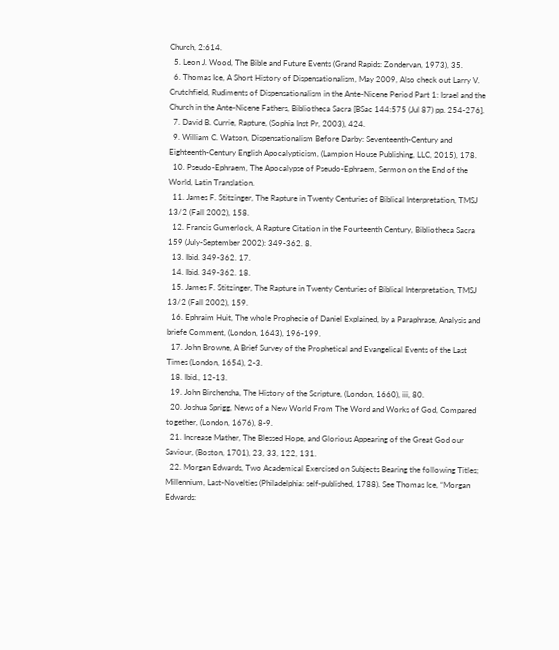Church, 2:614.
  5. Leon J. Wood, The Bible and Future Events (Grand Rapids: Zondervan, 1973), 35.
  6. Thomas Ice, A Short History of Dispensationalism, May 2009, Also check out Larry V. Crutchfield, Rudiments of Dispensationalism in the Ante-Nicene Period Part 1: Israel and the Church in the Ante-Nicene Fathers, Bibliotheca Sacra [BSac 144:575 (Jul 87) pp. 254-276].
  7. David B. Currie, Rapture, (Sophia Inst Pr, 2003), 424.
  9. William C. Watson, Dispensationalism Before Darby: Seventeenth-Century and Eighteenth-Century English Apocalypticism, (Lampion House Publishing, LLC, 2015), 178.
  10. Pseudo-Ephraem, The Apocalypse of Pseudo-Ephraem, Sermon on the End of the World, Latin Translation.
  11. James F. Stitzinger, The Rapture in Twenty Centuries of Biblical Interpretation, TMSJ 13/2 (Fall 2002), 158.
  12. Francis Gumerlock, A Rapture Citation in the Fourteenth Century, Bibliotheca Sacra 159 (July-September 2002): 349-362. 8.
  13. Ibid. 349-362. 17.
  14. Ibid. 349-362. 18.
  15. James F. Stitzinger, The Rapture in Twenty Centuries of Biblical Interpretation, TMSJ 13/2 (Fall 2002), 159.
  16. Ephraim Huit, The whole Prophecie of Daniel Explained, by a Paraphrase, Analysis and briefe Comment, (London, 1643), 196-199.
  17. John Browne, A Brief Survey of the Prophetical and Evangelical Events of the Last Times (London, 1654), 2-3.
  18. Ibid., 12-13.
  19. John Birchensha, The History of the Scripture, (London, 1660), iii, 80.
  20. Joshua Sprigg, News of a New World From The Word and Works of God, Compared together, (London, 1676), 8-9.
  21. Increase Mather, The Blessed Hope, and Glorious Appearing of the Great God our Saviour, (Boston, 1701), 23, 33, 122, 131.
  22. Morgan Edwards, Two Academical Exercised on Subjects Bearing the following Titles; Millennium, Last-Novelties (Philadelphia: self-published, 1788). See Thomas Ice, “Morgan Edwards: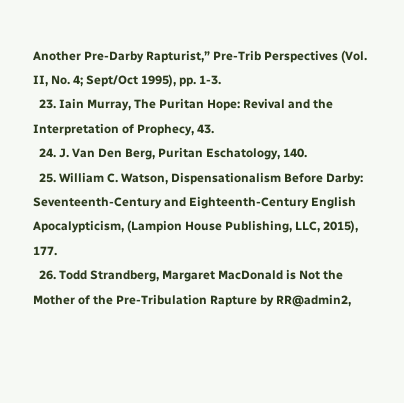Another Pre-Darby Rapturist,” Pre-Trib Perspectives (Vol. II, No. 4; Sept/Oct 1995), pp. 1-3.
  23. Iain Murray, The Puritan Hope: Revival and the Interpretation of Prophecy, 43.
  24. J. Van Den Berg, Puritan Eschatology, 140.
  25. William C. Watson, Dispensationalism Before Darby: Seventeenth-Century and Eighteenth-Century English Apocalypticism, (Lampion House Publishing, LLC, 2015), 177.
  26. Todd Strandberg, Margaret MacDonald is Not the Mother of the Pre-Tribulation Rapture by RR@admin2,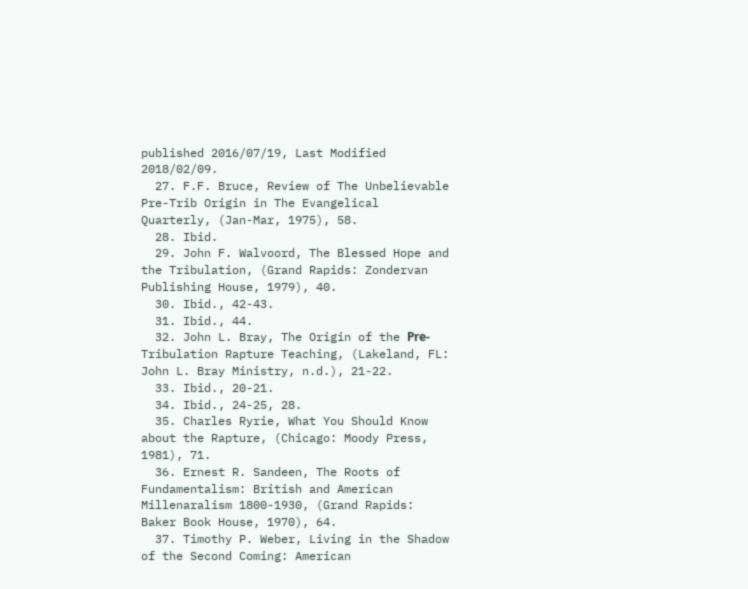published 2016/07/19, Last Modified 2018/02/09.
  27. F.F. Bruce, Review of The Unbelievable Pre-Trib Origin in The Evangelical Quarterly, (Jan-Mar, 1975), 58.
  28. Ibid.
  29. John F. Walvoord, The Blessed Hope and the Tribulation, (Grand Rapids: Zondervan Publishing House, 1979), 40.
  30. Ibid., 42-43.
  31. Ibid., 44.
  32. John L. Bray, The Origin of the Ρre-Tribulation Rapture Teaching, (Lakeland, FL: John L. Bray Ministry, n.d.), 21-22.
  33. Ibid., 20-21.
  34. Ibid., 24-25, 28.
  35. Charles Ryrie, What You Should Know about the Rapture, (Chicago: Moody Press, 1981), 71.
  36. Ernest R. Sandeen, The Roots of Fundamentalism: British and American Millenaralism 1800-1930, (Grand Rapids: Baker Book House, 1970), 64.
  37. Timothy P. Weber, Living in the Shadow of the Second Coming: American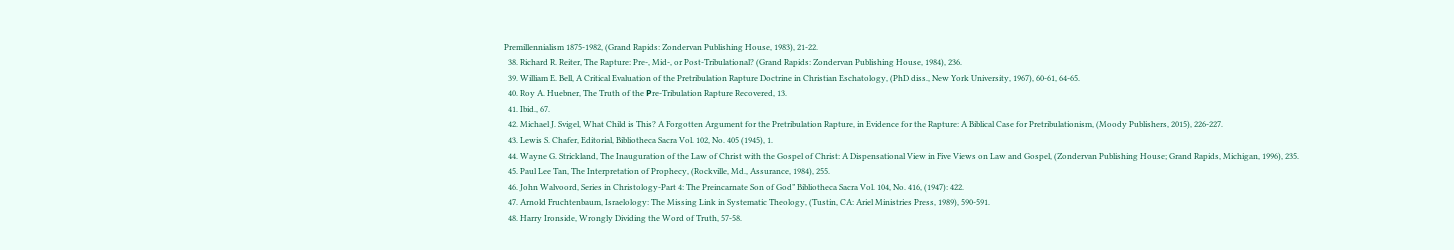Premillennialism 1875-1982, (Grand Rapids: Zondervan Publishing House, 1983), 21-22.
  38. Richard R. Reiter, The Rapture: Pre-, Mid-, or Post-Tribulational? (Grand Rapids: Zondervan Publishing House, 1984), 236.
  39. William E. Bell, A Critical Evaluation of the Pretribulation Rapture Doctrine in Christian Eschatology, (PhD diss., New York University, 1967), 60-61, 64-65.
  40. Roy A. Huebner, The Truth of the Ρre-Tribulation Rapture Recovered, 13.
  41. Ibid., 67.
  42. Michael J. Svigel, What Child is This? A Forgotten Argument for the Pretribulation Rapture, in Evidence for the Rapture: A Biblical Case for Pretribulationism, (Moody Publishers, 2015), 226-227.
  43. Lewis S. Chafer, Editorial, Bibliotheca Sacra Vol. 102, No. 405 (1945), 1.
  44. Wayne G. Strickland, The Inauguration of the Law of Christ with the Gospel of Christ: A Dispensational View in Five Views on Law and Gospel, (Zondervan Publishing House; Grand Rapids, Michigan, 1996), 235.
  45. Paul Lee Tan, The Interpretation of Prophecy, (Rockville, Md., Assurance, 1984), 255.
  46. John Walvoord, Series in Christology-Part 4: The Preincarnate Son of God” Bibliotheca Sacra Vol. 104, No. 416, (1947): 422.
  47. Arnold Fruchtenbaum, Israelology: The Missing Link in Systematic Theology, (Tustin, CA: Ariel Ministries Press, 1989), 590-591.
  48. Harry Ironside, Wrongly Dividing the Word of Truth, 57-58.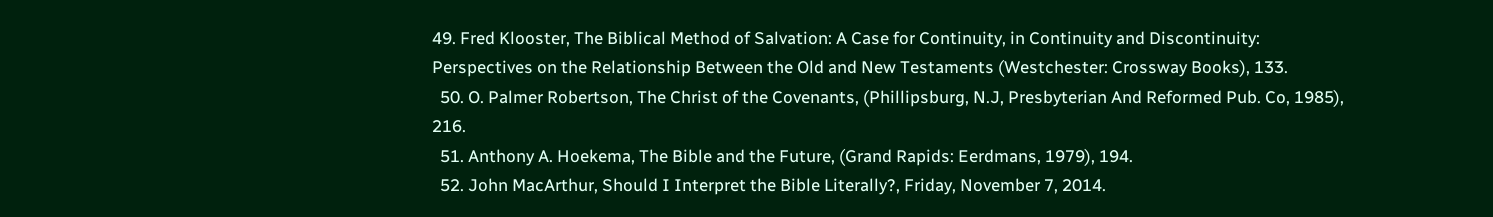49. Fred Klooster, The Biblical Method of Salvation: A Case for Continuity, in Continuity and Discontinuity: Perspectives on the Relationship Between the Old and New Testaments (Westchester: Crossway Books), 133.
  50. O. Palmer Robertson, The Christ of the Covenants, (Phillipsburg, N.J, Presbyterian And Reformed Pub. Co, 1985), 216.
  51. Anthony A. Hoekema, The Bible and the Future, (Grand Rapids: Eerdmans, 1979), 194.
  52. John MacArthur, Should I Interpret the Bible Literally?, Friday, November 7, 2014.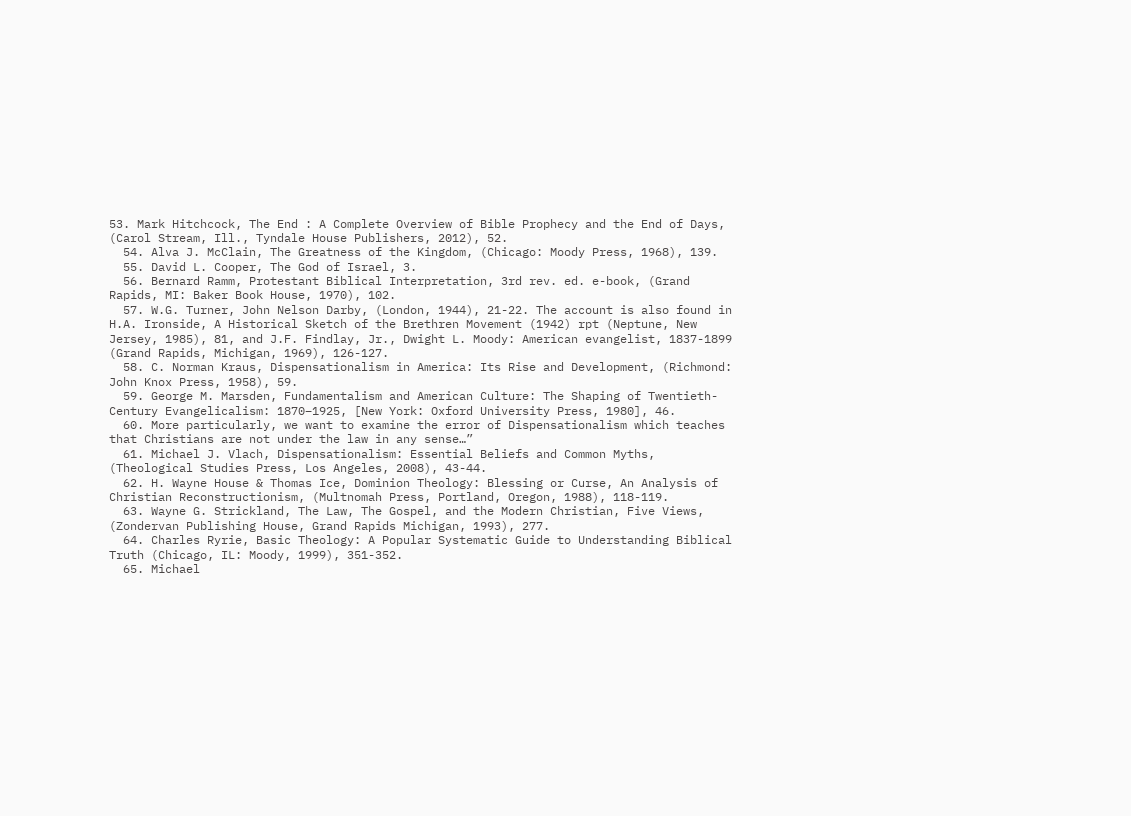53. Mark Hitchcock, The End : A Complete Overview of Bible Prophecy and the End of Days, (Carol Stream, Ill., Tyndale House Publishers, 2012), 52.
  54. Alva J. McClain, The Greatness of the Kingdom, (Chicago: Moody Press, 1968), 139.
  55. David L. Cooper, The God of Israel, 3.
  56. Bernard Ramm, Protestant Biblical Interpretation, 3rd rev. ed. e-book, (Grand Rapids, MI: Baker Book House, 1970), 102.
  57. W.G. Turner, John Nelson Darby, (London, 1944), 21-22. The account is also found in H.A. Ironside, A Historical Sketch of the Brethren Movement (1942) rpt (Neptune, New Jersey, 1985), 81, and J.F. Findlay, Jr., Dwight L. Moody: American evangelist, 1837-1899 (Grand Rapids, Michigan, 1969), 126-127.
  58. C. Norman Kraus, Dispensationalism in America: Its Rise and Development, (Richmond: John Knox Press, 1958), 59.
  59. George M. Marsden, Fundamentalism and American Culture: The Shaping of Twentieth-Century Evangelicalism: 1870–1925, [New York: Oxford University Press, 1980], 46.
  60. More particularly, we want to examine the error of Dispensationalism which teaches that Christians are not under the law in any sense…”
  61. Michael J. Vlach, Dispensationalism: Essential Beliefs and Common Myths, (Theological Studies Press, Los Angeles, 2008), 43-44.
  62. H. Wayne House & Thomas Ice, Dominion Theology: Blessing or Curse, An Analysis of Christian Reconstructionism, (Multnomah Press, Portland, Oregon, 1988), 118-119.
  63. Wayne G. Strickland, The Law, The Gospel, and the Modern Christian, Five Views, (Zondervan Publishing House, Grand Rapids Michigan, 1993), 277.
  64. Charles Ryrie, Basic Theology: A Popular Systematic Guide to Understanding Biblical Truth (Chicago, IL: Moody, 1999), 351-352.
  65. Michael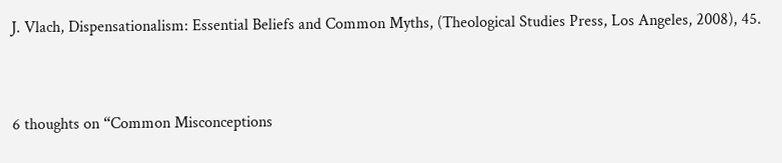J. Vlach, Dispensationalism: Essential Beliefs and Common Myths, (Theological Studies Press, Los Angeles, 2008), 45.


6 thoughts on “Common Misconceptions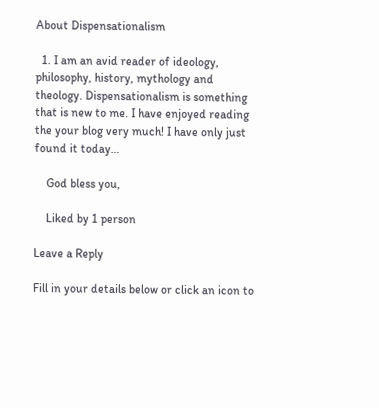About Dispensationalism

  1. I am an avid reader of ideology, philosophy, history, mythology and theology. Dispensationalism is something that is new to me. I have enjoyed reading the your blog very much! I have only just found it today…

    God bless you,

    Liked by 1 person

Leave a Reply

Fill in your details below or click an icon to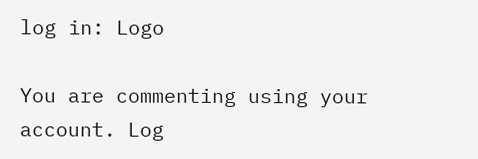log in: Logo

You are commenting using your account. Log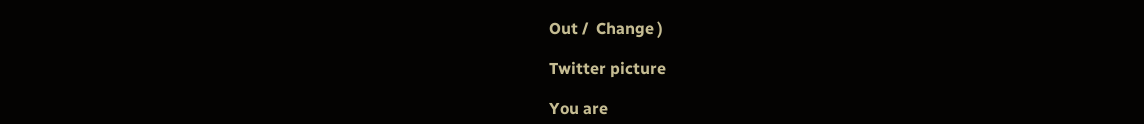Out /  Change )

Twitter picture

You are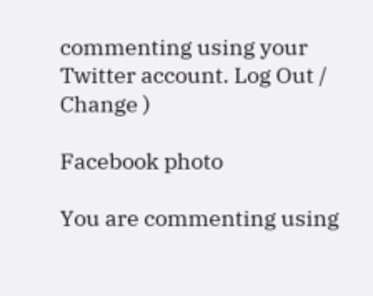commenting using your Twitter account. Log Out /  Change )

Facebook photo

You are commenting using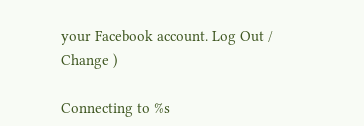your Facebook account. Log Out /  Change )

Connecting to %s